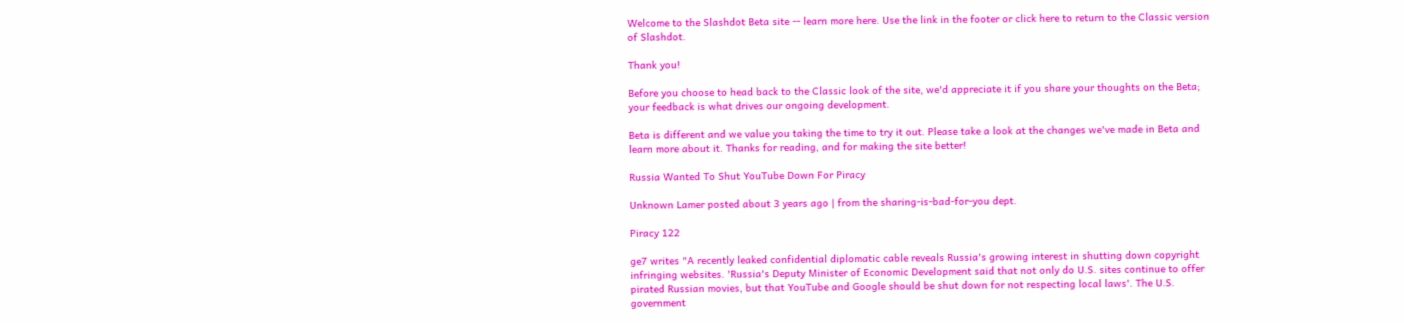Welcome to the Slashdot Beta site -- learn more here. Use the link in the footer or click here to return to the Classic version of Slashdot.

Thank you!

Before you choose to head back to the Classic look of the site, we'd appreciate it if you share your thoughts on the Beta; your feedback is what drives our ongoing development.

Beta is different and we value you taking the time to try it out. Please take a look at the changes we've made in Beta and  learn more about it. Thanks for reading, and for making the site better!

Russia Wanted To Shut YouTube Down For Piracy

Unknown Lamer posted about 3 years ago | from the sharing-is-bad-for-you dept.

Piracy 122

ge7 writes "A recently leaked confidential diplomatic cable reveals Russia's growing interest in shutting down copyright infringing websites. 'Russia's Deputy Minister of Economic Development said that not only do U.S. sites continue to offer pirated Russian movies, but that YouTube and Google should be shut down for not respecting local laws'. The U.S. government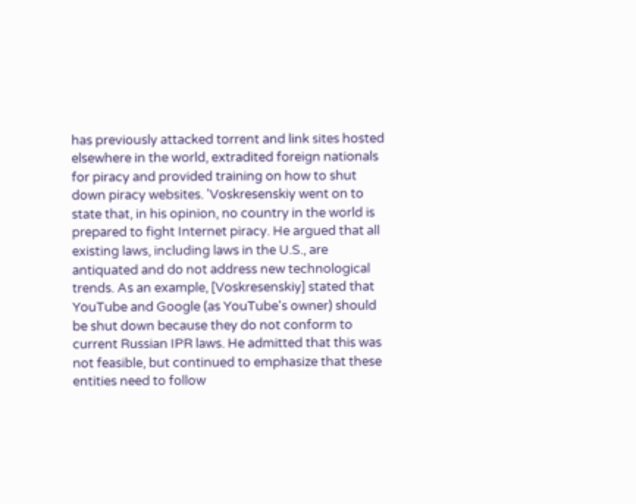has previously attacked torrent and link sites hosted elsewhere in the world, extradited foreign nationals for piracy and provided training on how to shut down piracy websites. 'Voskresenskiy went on to state that, in his opinion, no country in the world is prepared to fight Internet piracy. He argued that all existing laws, including laws in the U.S., are antiquated and do not address new technological trends. As an example, [Voskresenskiy] stated that YouTube and Google (as YouTube's owner) should be shut down because they do not conform to current Russian IPR laws. He admitted that this was not feasible, but continued to emphasize that these entities need to follow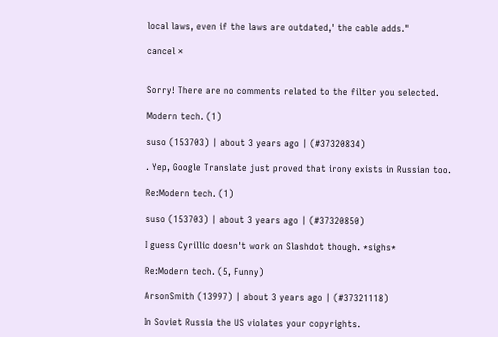local laws, even if the laws are outdated,' the cable adds."

cancel ×


Sorry! There are no comments related to the filter you selected.

Modern tech. (1)

suso (153703) | about 3 years ago | (#37320834)

. Yep, Google Translate just proved that irony exists in Russian too.

Re:Modern tech. (1)

suso (153703) | about 3 years ago | (#37320850)

I guess Cyrillic doesn't work on Slashdot though. *sighs*

Re:Modern tech. (5, Funny)

ArsonSmith (13997) | about 3 years ago | (#37321118)

In Soviet Russia the US violates your copyrights.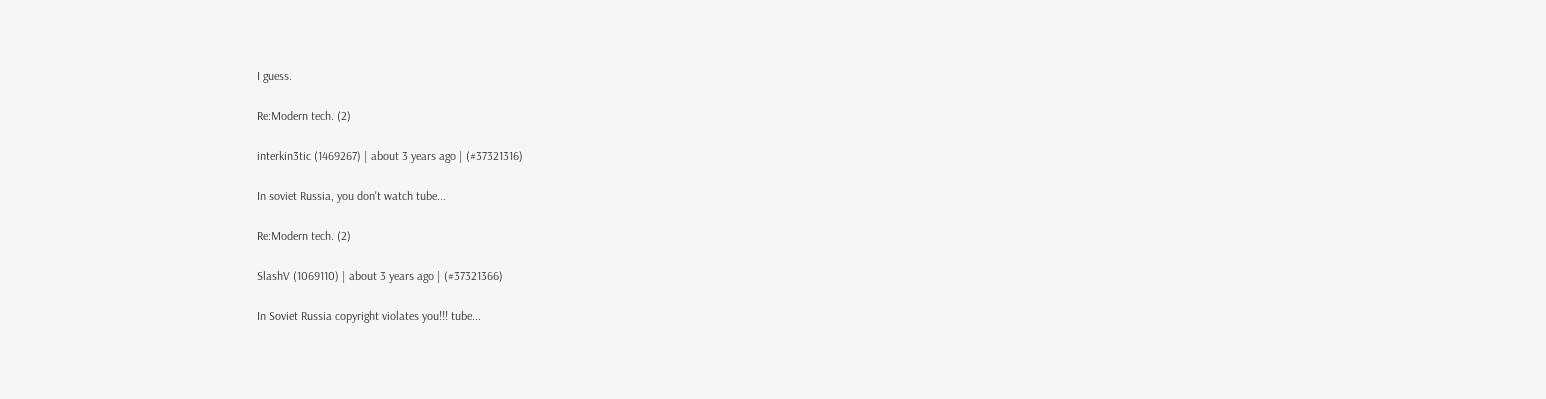I guess.

Re:Modern tech. (2)

interkin3tic (1469267) | about 3 years ago | (#37321316)

In soviet Russia, you don't watch tube...

Re:Modern tech. (2)

SlashV (1069110) | about 3 years ago | (#37321366)

In Soviet Russia copyright violates you!!! tube...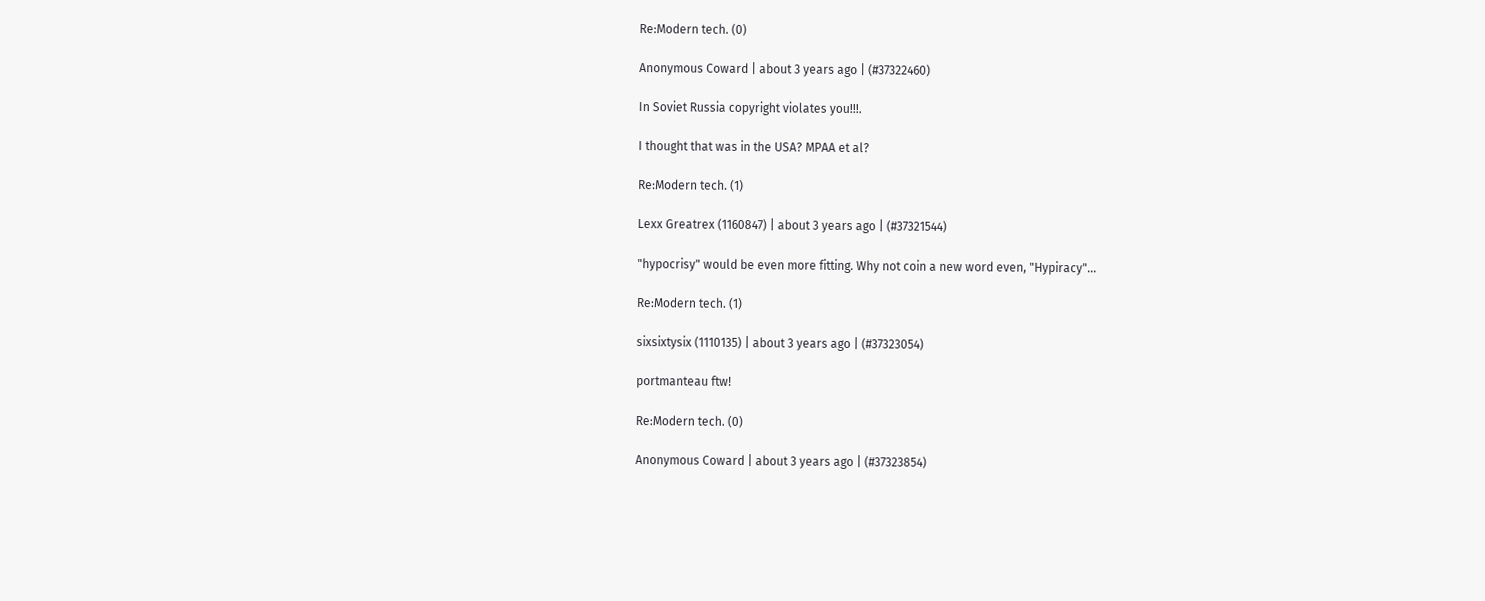Re:Modern tech. (0)

Anonymous Coward | about 3 years ago | (#37322460)

In Soviet Russia copyright violates you!!!.

I thought that was in the USA? MPAA et al?

Re:Modern tech. (1)

Lexx Greatrex (1160847) | about 3 years ago | (#37321544)

"hypocrisy" would be even more fitting. Why not coin a new word even, "Hypiracy"...

Re:Modern tech. (1)

sixsixtysix (1110135) | about 3 years ago | (#37323054)

portmanteau ftw!

Re:Modern tech. (0)

Anonymous Coward | about 3 years ago | (#37323854)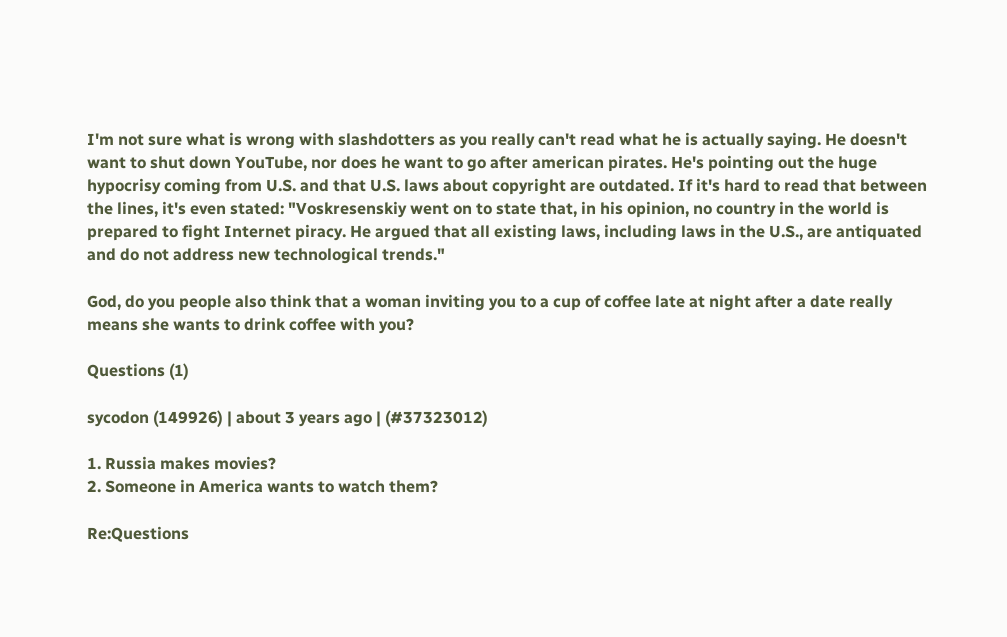I'm not sure what is wrong with slashdotters as you really can't read what he is actually saying. He doesn't want to shut down YouTube, nor does he want to go after american pirates. He's pointing out the huge hypocrisy coming from U.S. and that U.S. laws about copyright are outdated. If it's hard to read that between the lines, it's even stated: "Voskresenskiy went on to state that, in his opinion, no country in the world is prepared to fight Internet piracy. He argued that all existing laws, including laws in the U.S., are antiquated and do not address new technological trends."

God, do you people also think that a woman inviting you to a cup of coffee late at night after a date really means she wants to drink coffee with you?

Questions (1)

sycodon (149926) | about 3 years ago | (#37323012)

1. Russia makes movies?
2. Someone in America wants to watch them?

Re:Questions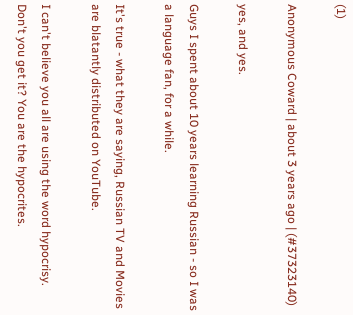(1)

Anonymous Coward | about 3 years ago | (#37323140)

yes, and yes.

Guys I spent about 10 years learning Russian - so I was a language fan, for a while.

It's true - what they are saying, Russian TV and Movies are blatantly distributed on YouTube.

I can't believe you all are using the word hypocrisy. Don't you get it? You are the hypocrites.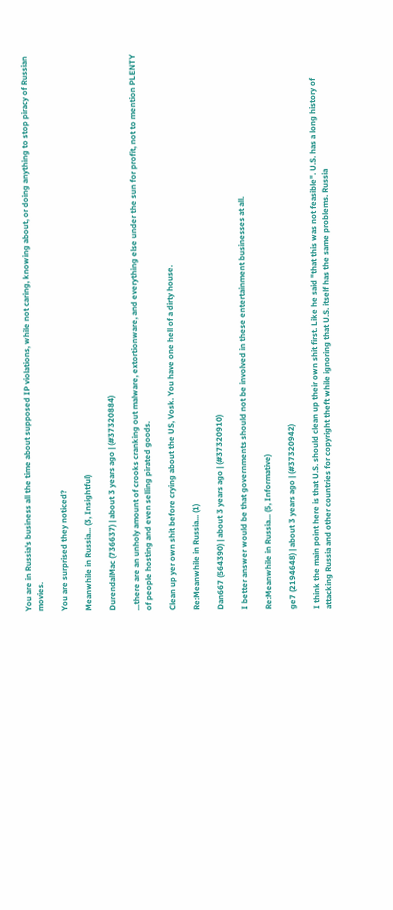You are in Russia's business all the time about supposed IP violations, while not caring, knowing about, or doing anything to stop piracy of Russian movies.

You are surprised they noticed?

Meanwhile in Russia... (3, Insightful)

DurendalMac (736637) | about 3 years ago | (#37320884)

...there are an unholy amount of crooks cranking out malware, extortionware, and everything else under the sun for profit, not to mention PLENTY of people hosting and even selling pirated goods.

Clean up yer own shit before crying about the US, Vosk. You have one hell of a dirty house.

Re:Meanwhile in Russia... (1)

Dan667 (564390) | about 3 years ago | (#37320910)

I better answer would be that governments should not be involved in these entertainment businesses at all.

Re:Meanwhile in Russia... (5, Informative)

ge7 (2194648) | about 3 years ago | (#37320942)

I think the main point here is that U.S. should clean up their own shit first. Like he said "that this was not feasible". U.S. has a long history of attacking Russia and other countries for copyright theft while ignoring that U.S. itself has the same problems. Russia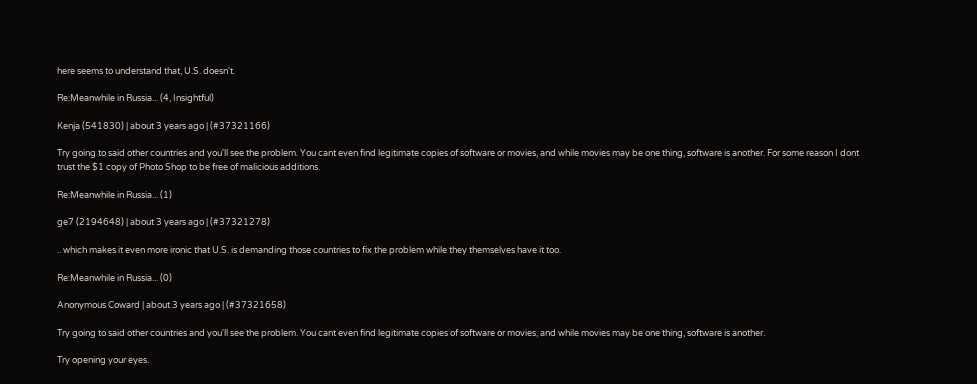here seems to understand that, U.S. doesn't.

Re:Meanwhile in Russia... (4, Insightful)

Kenja (541830) | about 3 years ago | (#37321166)

Try going to said other countries and you'll see the problem. You cant even find legitimate copies of software or movies, and while movies may be one thing, software is another. For some reason I dont trust the $1 copy of Photo Shop to be free of malicious additions.

Re:Meanwhile in Russia... (1)

ge7 (2194648) | about 3 years ago | (#37321278)

.. which makes it even more ironic that U.S. is demanding those countries to fix the problem while they themselves have it too.

Re:Meanwhile in Russia... (0)

Anonymous Coward | about 3 years ago | (#37321658)

Try going to said other countries and you'll see the problem. You cant even find legitimate copies of software or movies, and while movies may be one thing, software is another.

Try opening your eyes.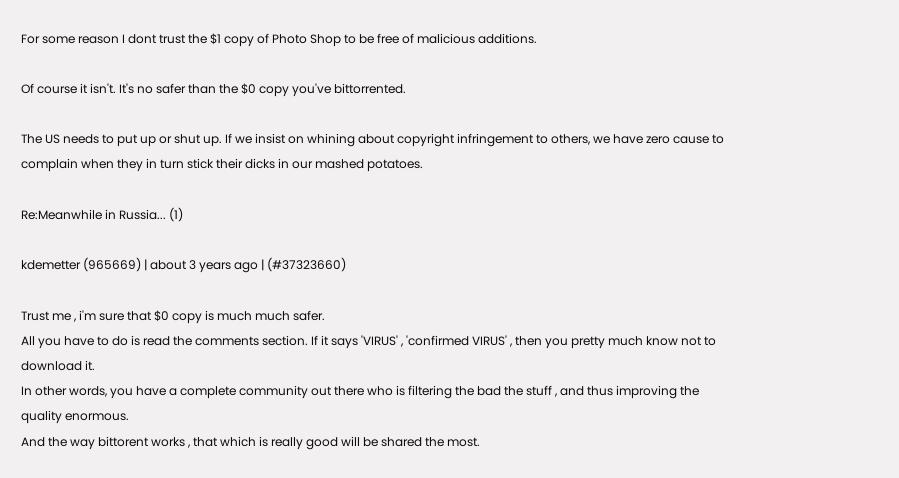For some reason I dont trust the $1 copy of Photo Shop to be free of malicious additions.

Of course it isn't. It's no safer than the $0 copy you've bittorrented.

The US needs to put up or shut up. If we insist on whining about copyright infringement to others, we have zero cause to complain when they in turn stick their dicks in our mashed potatoes.

Re:Meanwhile in Russia... (1)

kdemetter (965669) | about 3 years ago | (#37323660)

Trust me , i'm sure that $0 copy is much much safer.
All you have to do is read the comments section. If it says 'VIRUS' , 'confirmed VIRUS' , then you pretty much know not to download it.
In other words, you have a complete community out there who is filtering the bad the stuff , and thus improving the quality enormous.
And the way bittorent works , that which is really good will be shared the most.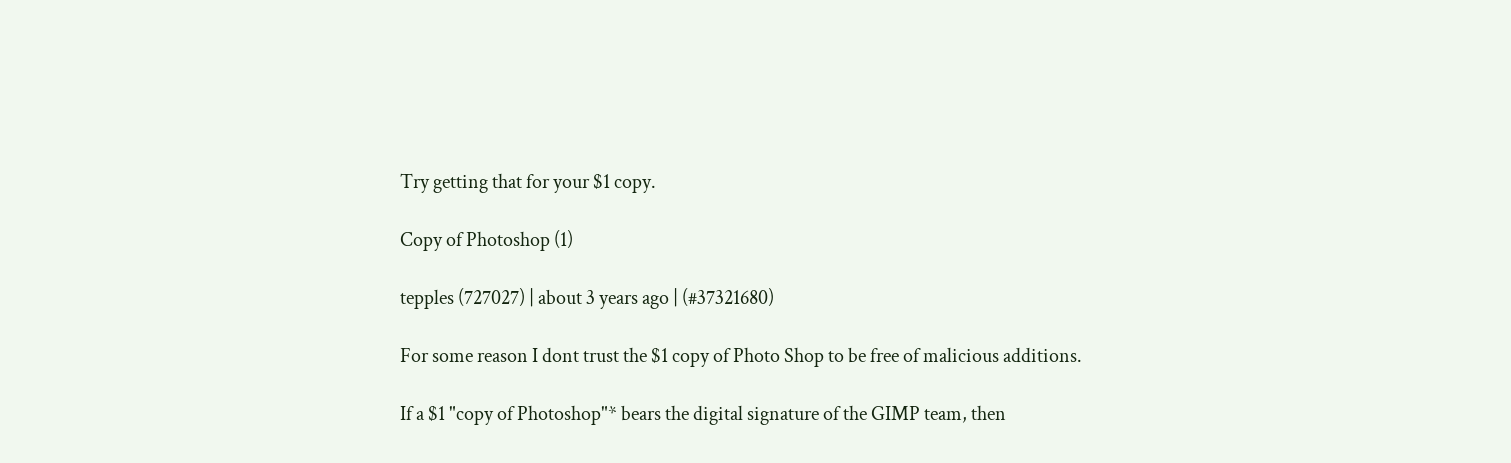Try getting that for your $1 copy.

Copy of Photoshop (1)

tepples (727027) | about 3 years ago | (#37321680)

For some reason I dont trust the $1 copy of Photo Shop to be free of malicious additions.

If a $1 "copy of Photoshop"* bears the digital signature of the GIMP team, then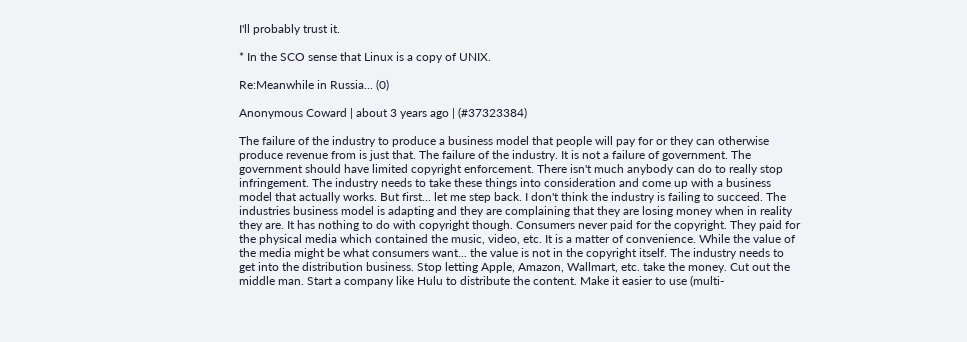I'll probably trust it.

* In the SCO sense that Linux is a copy of UNIX.

Re:Meanwhile in Russia... (0)

Anonymous Coward | about 3 years ago | (#37323384)

The failure of the industry to produce a business model that people will pay for or they can otherwise produce revenue from is just that. The failure of the industry. It is not a failure of government. The government should have limited copyright enforcement. There isn't much anybody can do to really stop infringement. The industry needs to take these things into consideration and come up with a business model that actually works. But first... let me step back. I don't think the industry is failing to succeed. The industries business model is adapting and they are complaining that they are losing money when in reality they are. It has nothing to do with copyright though. Consumers never paid for the copyright. They paid for the physical media which contained the music, video, etc. It is a matter of convenience. While the value of the media might be what consumers want... the value is not in the copyright itself. The industry needs to get into the distribution business. Stop letting Apple, Amazon, Wallmart, etc. take the money. Cut out the middle man. Start a company like Hulu to distribute the content. Make it easier to use (multi-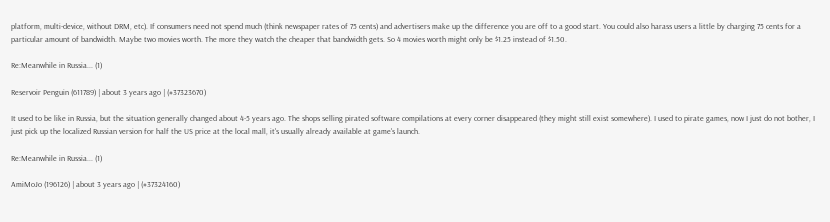platform, multi-device, without DRM, etc). If consumers need not spend much (think newspaper rates of 75 cents) and advertisers make up the difference you are off to a good start. You could also harass users a little by charging 75 cents for a particular amount of bandwidth. Maybe two movies worth. The more they watch the cheaper that bandwidth gets. So 4 movies worth might only be $1.25 instead of $1.50.

Re:Meanwhile in Russia... (1)

Reservoir Penguin (611789) | about 3 years ago | (#37323670)

It used to be like in Russia, but the situation generally changed about 4-5 years ago. The shops selling pirated software compilations at every corner disappeared (they might still exist somewhere). I used to pirate games, now I just do not bother, I just pick up the localized Russian version for half the US price at the local mall, it's usually already available at game's launch.

Re:Meanwhile in Russia... (1)

AmiMoJo (196126) | about 3 years ago | (#37324160)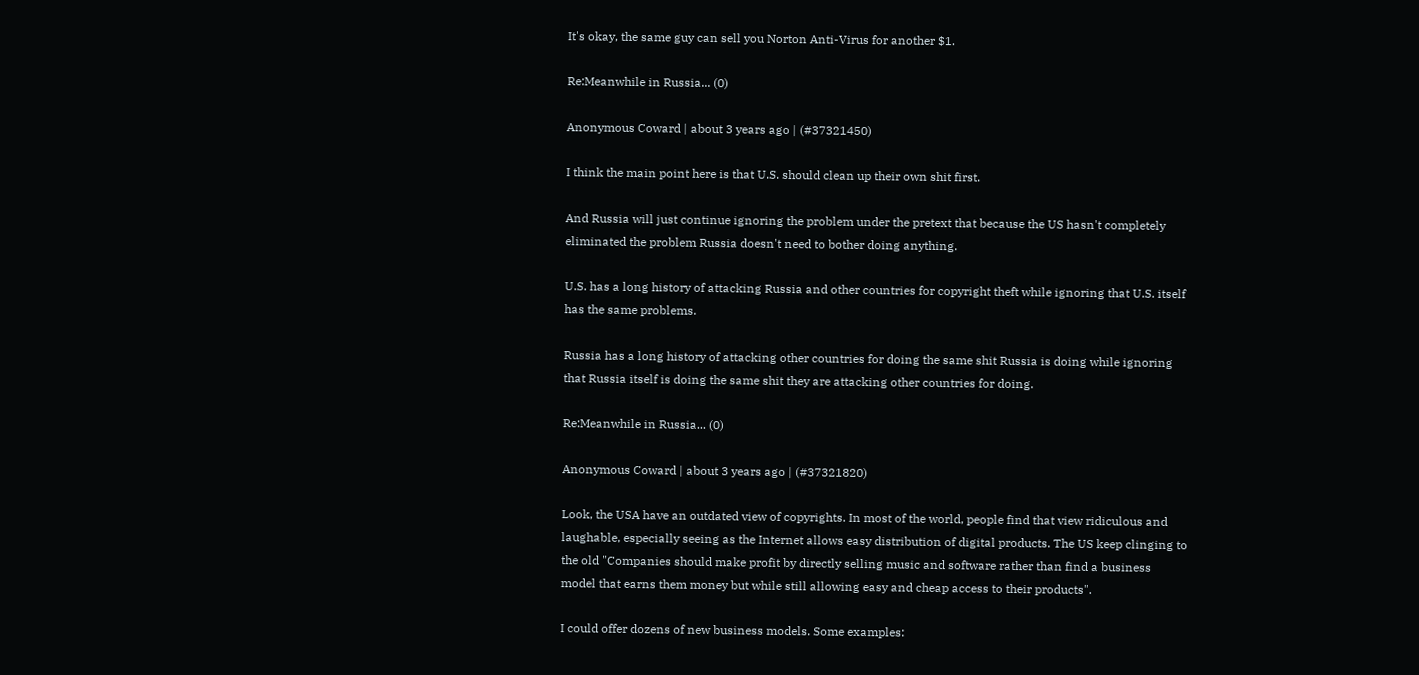It's okay, the same guy can sell you Norton Anti-Virus for another $1.

Re:Meanwhile in Russia... (0)

Anonymous Coward | about 3 years ago | (#37321450)

I think the main point here is that U.S. should clean up their own shit first.

And Russia will just continue ignoring the problem under the pretext that because the US hasn't completely eliminated the problem Russia doesn't need to bother doing anything.

U.S. has a long history of attacking Russia and other countries for copyright theft while ignoring that U.S. itself has the same problems.

Russia has a long history of attacking other countries for doing the same shit Russia is doing while ignoring that Russia itself is doing the same shit they are attacking other countries for doing.

Re:Meanwhile in Russia... (0)

Anonymous Coward | about 3 years ago | (#37321820)

Look, the USA have an outdated view of copyrights. In most of the world, people find that view ridiculous and laughable, especially seeing as the Internet allows easy distribution of digital products. The US keep clinging to the old "Companies should make profit by directly selling music and software rather than find a business model that earns them money but while still allowing easy and cheap access to their products".

I could offer dozens of new business models. Some examples: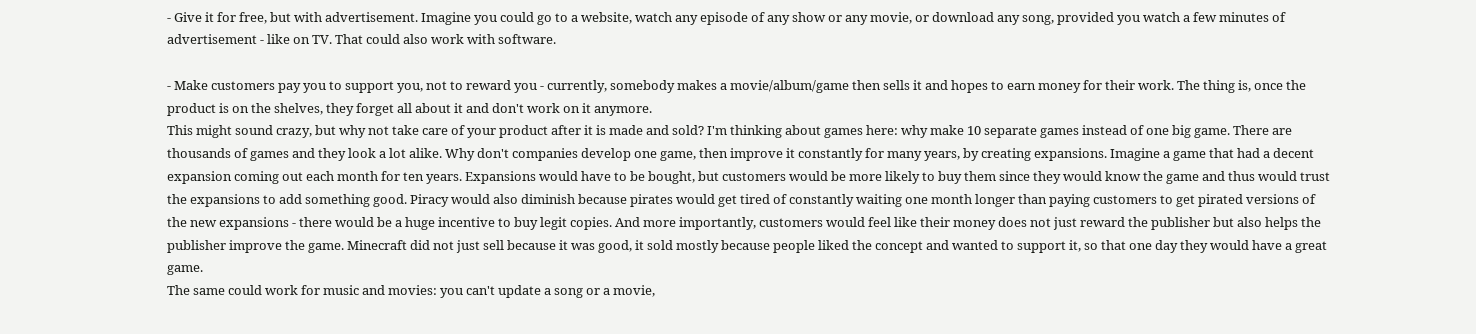- Give it for free, but with advertisement. Imagine you could go to a website, watch any episode of any show or any movie, or download any song, provided you watch a few minutes of advertisement - like on TV. That could also work with software.

- Make customers pay you to support you, not to reward you - currently, somebody makes a movie/album/game then sells it and hopes to earn money for their work. The thing is, once the product is on the shelves, they forget all about it and don't work on it anymore.
This might sound crazy, but why not take care of your product after it is made and sold? I'm thinking about games here: why make 10 separate games instead of one big game. There are thousands of games and they look a lot alike. Why don't companies develop one game, then improve it constantly for many years, by creating expansions. Imagine a game that had a decent expansion coming out each month for ten years. Expansions would have to be bought, but customers would be more likely to buy them since they would know the game and thus would trust the expansions to add something good. Piracy would also diminish because pirates would get tired of constantly waiting one month longer than paying customers to get pirated versions of the new expansions - there would be a huge incentive to buy legit copies. And more importantly, customers would feel like their money does not just reward the publisher but also helps the publisher improve the game. Minecraft did not just sell because it was good, it sold mostly because people liked the concept and wanted to support it, so that one day they would have a great game.
The same could work for music and movies: you can't update a song or a movie,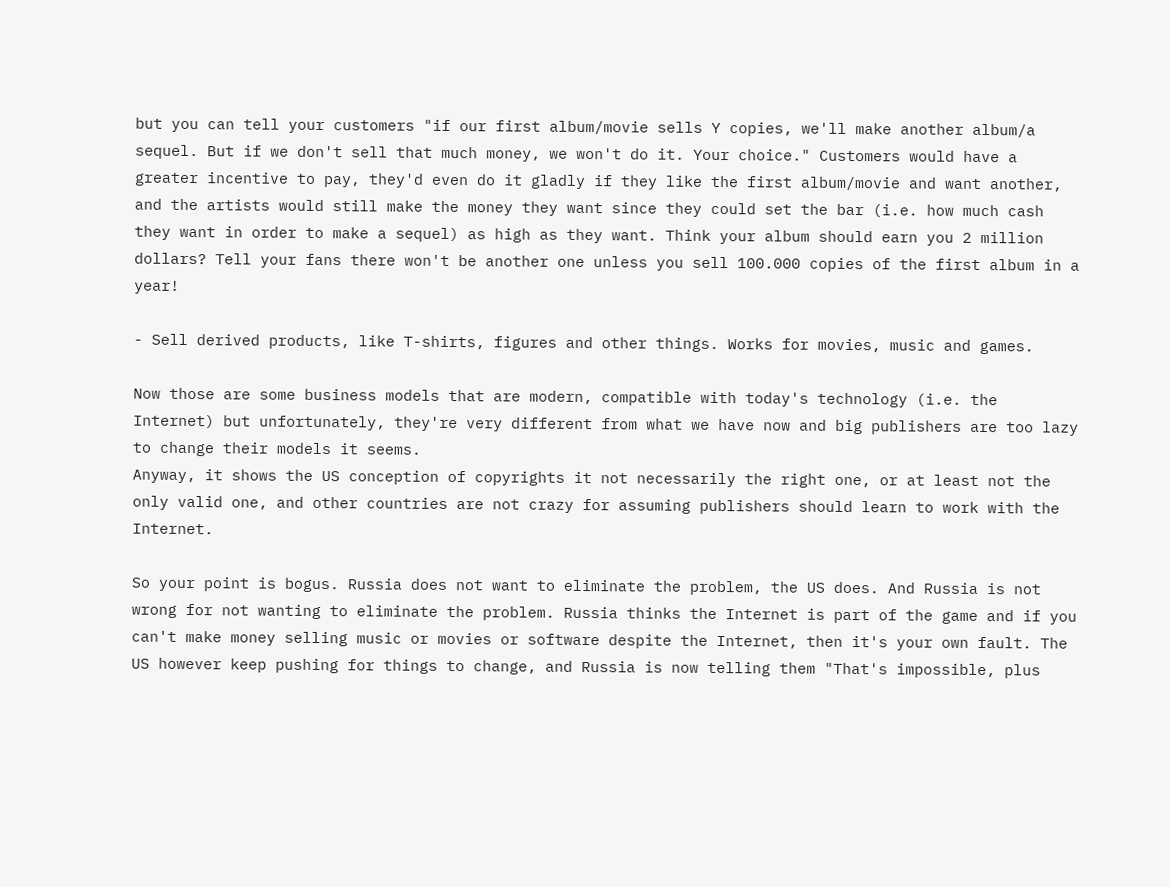but you can tell your customers "if our first album/movie sells Y copies, we'll make another album/a sequel. But if we don't sell that much money, we won't do it. Your choice." Customers would have a greater incentive to pay, they'd even do it gladly if they like the first album/movie and want another, and the artists would still make the money they want since they could set the bar (i.e. how much cash they want in order to make a sequel) as high as they want. Think your album should earn you 2 million dollars? Tell your fans there won't be another one unless you sell 100.000 copies of the first album in a year!

- Sell derived products, like T-shirts, figures and other things. Works for movies, music and games.

Now those are some business models that are modern, compatible with today's technology (i.e. the Internet) but unfortunately, they're very different from what we have now and big publishers are too lazy to change their models it seems.
Anyway, it shows the US conception of copyrights it not necessarily the right one, or at least not the only valid one, and other countries are not crazy for assuming publishers should learn to work with the Internet.

So your point is bogus. Russia does not want to eliminate the problem, the US does. And Russia is not wrong for not wanting to eliminate the problem. Russia thinks the Internet is part of the game and if you can't make money selling music or movies or software despite the Internet, then it's your own fault. The US however keep pushing for things to change, and Russia is now telling them "That's impossible, plus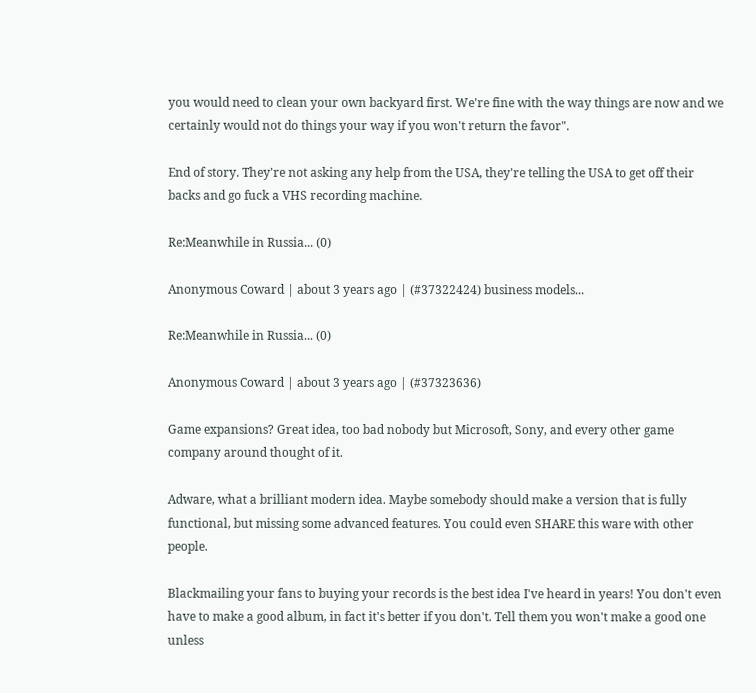you would need to clean your own backyard first. We're fine with the way things are now and we certainly would not do things your way if you won't return the favor".

End of story. They're not asking any help from the USA, they're telling the USA to get off their backs and go fuck a VHS recording machine.

Re:Meanwhile in Russia... (0)

Anonymous Coward | about 3 years ago | (#37322424) business models...

Re:Meanwhile in Russia... (0)

Anonymous Coward | about 3 years ago | (#37323636)

Game expansions? Great idea, too bad nobody but Microsoft, Sony, and every other game company around thought of it.

Adware, what a brilliant modern idea. Maybe somebody should make a version that is fully functional, but missing some advanced features. You could even SHARE this ware with other people.

Blackmailing your fans to buying your records is the best idea I've heard in years! You don't even have to make a good album, in fact it's better if you don't. Tell them you won't make a good one unless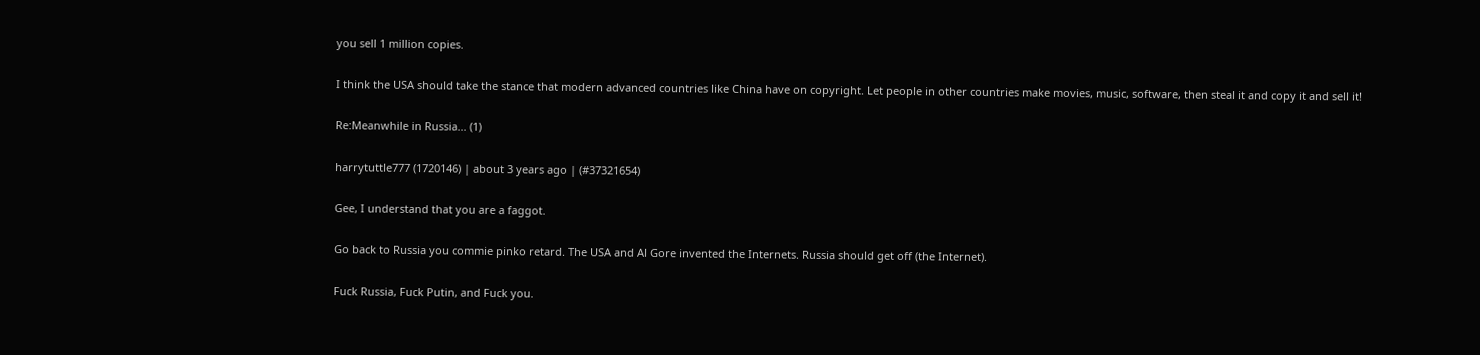you sell 1 million copies.

I think the USA should take the stance that modern advanced countries like China have on copyright. Let people in other countries make movies, music, software, then steal it and copy it and sell it!

Re:Meanwhile in Russia... (1)

harrytuttle777 (1720146) | about 3 years ago | (#37321654)

Gee, I understand that you are a faggot.

Go back to Russia you commie pinko retard. The USA and Al Gore invented the Internets. Russia should get off (the Internet).

Fuck Russia, Fuck Putin, and Fuck you.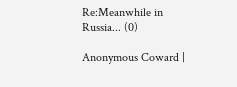Re:Meanwhile in Russia... (0)

Anonymous Coward |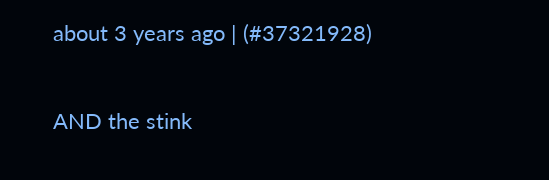about 3 years ago | (#37321928)

AND the stink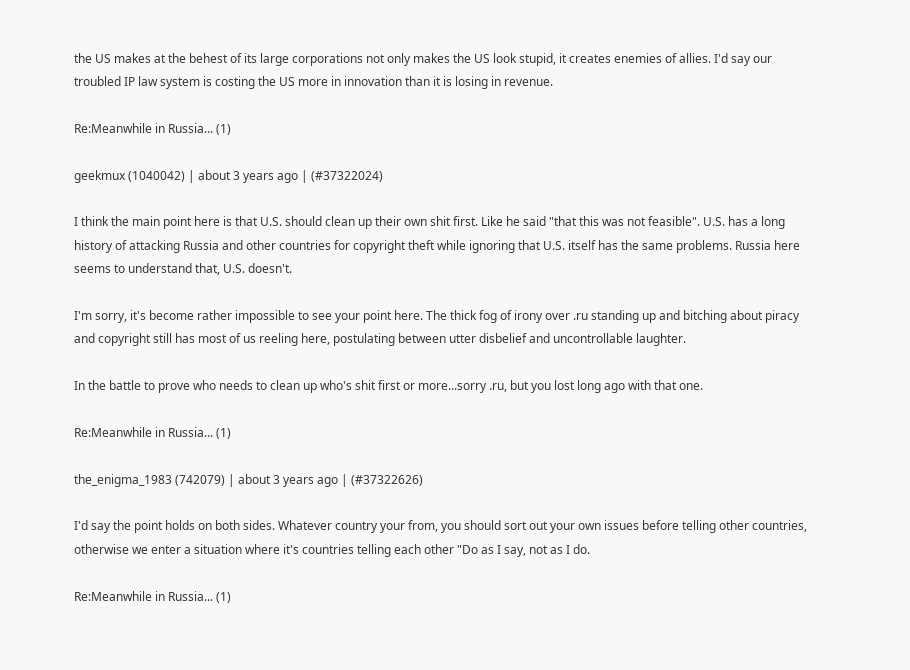the US makes at the behest of its large corporations not only makes the US look stupid, it creates enemies of allies. I'd say our troubled IP law system is costing the US more in innovation than it is losing in revenue.

Re:Meanwhile in Russia... (1)

geekmux (1040042) | about 3 years ago | (#37322024)

I think the main point here is that U.S. should clean up their own shit first. Like he said "that this was not feasible". U.S. has a long history of attacking Russia and other countries for copyright theft while ignoring that U.S. itself has the same problems. Russia here seems to understand that, U.S. doesn't.

I'm sorry, it's become rather impossible to see your point here. The thick fog of irony over .ru standing up and bitching about piracy and copyright still has most of us reeling here, postulating between utter disbelief and uncontrollable laughter.

In the battle to prove who needs to clean up who's shit first or more...sorry .ru, but you lost long ago with that one.

Re:Meanwhile in Russia... (1)

the_enigma_1983 (742079) | about 3 years ago | (#37322626)

I'd say the point holds on both sides. Whatever country your from, you should sort out your own issues before telling other countries, otherwise we enter a situation where it's countries telling each other "Do as I say, not as I do.

Re:Meanwhile in Russia... (1)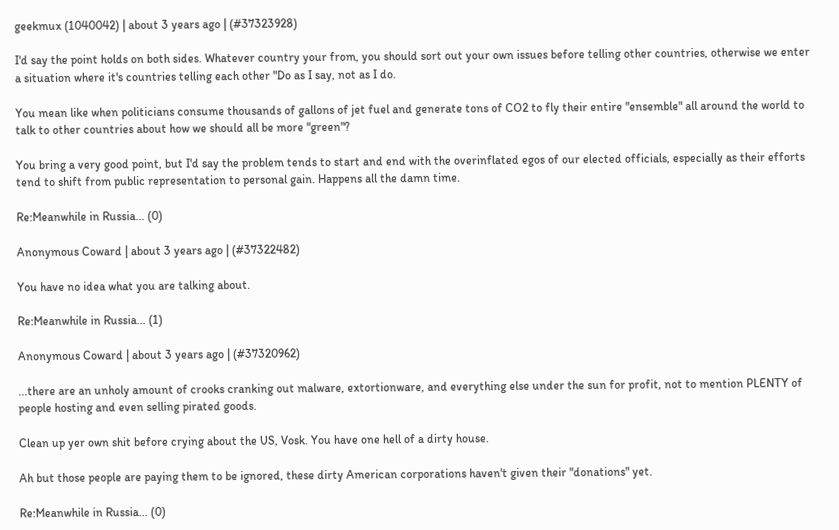geekmux (1040042) | about 3 years ago | (#37323928)

I'd say the point holds on both sides. Whatever country your from, you should sort out your own issues before telling other countries, otherwise we enter a situation where it's countries telling each other "Do as I say, not as I do.

You mean like when politicians consume thousands of gallons of jet fuel and generate tons of CO2 to fly their entire "ensemble" all around the world to talk to other countries about how we should all be more "green"?

You bring a very good point, but I'd say the problem tends to start and end with the overinflated egos of our elected officials, especially as their efforts tend to shift from public representation to personal gain. Happens all the damn time.

Re:Meanwhile in Russia... (0)

Anonymous Coward | about 3 years ago | (#37322482)

You have no idea what you are talking about.

Re:Meanwhile in Russia... (1)

Anonymous Coward | about 3 years ago | (#37320962)

...there are an unholy amount of crooks cranking out malware, extortionware, and everything else under the sun for profit, not to mention PLENTY of people hosting and even selling pirated goods.

Clean up yer own shit before crying about the US, Vosk. You have one hell of a dirty house.

Ah but those people are paying them to be ignored, these dirty American corporations haven't given their "donations" yet.

Re:Meanwhile in Russia... (0)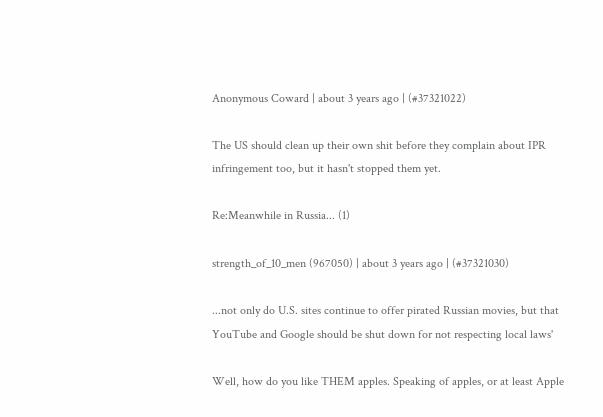Anonymous Coward | about 3 years ago | (#37321022)

The US should clean up their own shit before they complain about IPR infringement too, but it hasn't stopped them yet.

Re:Meanwhile in Russia... (1)

strength_of_10_men (967050) | about 3 years ago | (#37321030)

...not only do U.S. sites continue to offer pirated Russian movies, but that YouTube and Google should be shut down for not respecting local laws'

Well, how do you like THEM apples. Speaking of apples, or at least Apple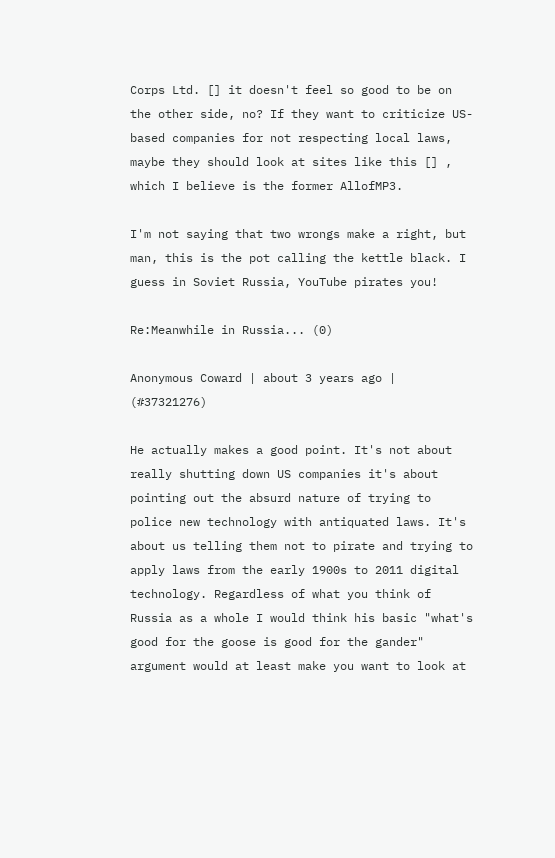Corps Ltd. [] it doesn't feel so good to be on the other side, no? If they want to criticize US-based companies for not respecting local laws, maybe they should look at sites like this [] , which I believe is the former AllofMP3.

I'm not saying that two wrongs make a right, but man, this is the pot calling the kettle black. I guess in Soviet Russia, YouTube pirates you!

Re:Meanwhile in Russia... (0)

Anonymous Coward | about 3 years ago | (#37321276)

He actually makes a good point. It's not about really shutting down US companies it's about pointing out the absurd nature of trying to police new technology with antiquated laws. It's about us telling them not to pirate and trying to apply laws from the early 1900s to 2011 digital technology. Regardless of what you think of Russia as a whole I would think his basic "what's good for the goose is good for the gander" argument would at least make you want to look at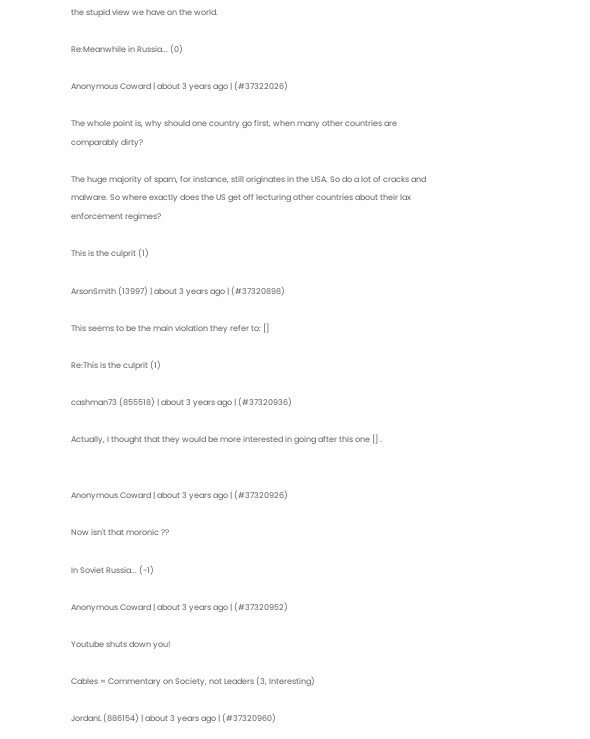the stupid view we have on the world.

Re:Meanwhile in Russia... (0)

Anonymous Coward | about 3 years ago | (#37322026)

The whole point is, why should one country go first, when many other countries are comparably dirty?

The huge majority of spam, for instance, still originates in the USA. So do a lot of cracks and malware. So where exactly does the US get off lecturing other countries about their lax enforcement regimes?

This is the culprit (1)

ArsonSmith (13997) | about 3 years ago | (#37320898)

This seems to be the main violation they refer to: []

Re:This is the culprit (1)

cashman73 (855518) | about 3 years ago | (#37320936)

Actually, I thought that they would be more interested in going after this one [] .


Anonymous Coward | about 3 years ago | (#37320926)

Now isn't that moronic ??

In Soviet Russia... (-1)

Anonymous Coward | about 3 years ago | (#37320952)

Youtube shuts down you!

Cables = Commentary on Society, not Leaders (3, Interesting)

JordanL (886154) | about 3 years ago | (#37320960)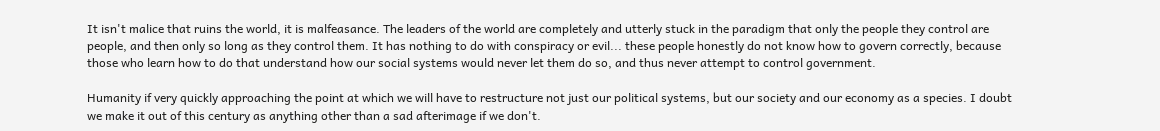It isn't malice that ruins the world, it is malfeasance. The leaders of the world are completely and utterly stuck in the paradigm that only the people they control are people, and then only so long as they control them. It has nothing to do with conspiracy or evil... these people honestly do not know how to govern correctly, because those who learn how to do that understand how our social systems would never let them do so, and thus never attempt to control government.

Humanity if very quickly approaching the point at which we will have to restructure not just our political systems, but our society and our economy as a species. I doubt we make it out of this century as anything other than a sad afterimage if we don't.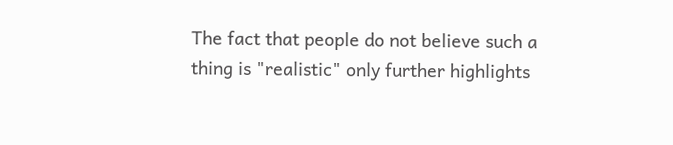The fact that people do not believe such a thing is "realistic" only further highlights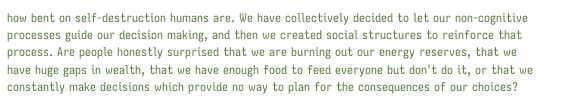how bent on self-destruction humans are. We have collectively decided to let our non-cognitive processes guide our decision making, and then we created social structures to reinforce that process. Are people honestly surprised that we are burning out our energy reserves, that we have huge gaps in wealth, that we have enough food to feed everyone but don't do it, or that we constantly make decisions which provide no way to plan for the consequences of our choices?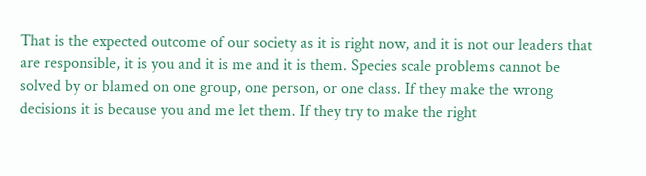That is the expected outcome of our society as it is right now, and it is not our leaders that are responsible, it is you and it is me and it is them. Species scale problems cannot be solved by or blamed on one group, one person, or one class. If they make the wrong decisions it is because you and me let them. If they try to make the right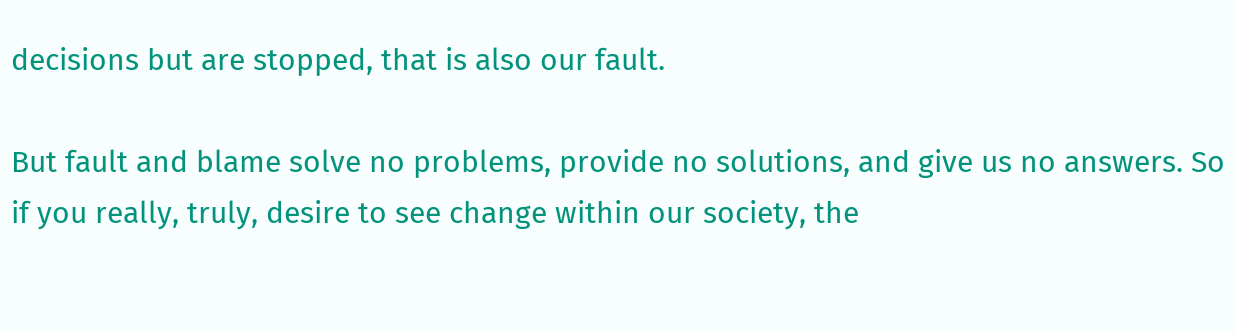decisions but are stopped, that is also our fault.

But fault and blame solve no problems, provide no solutions, and give us no answers. So if you really, truly, desire to see change within our society, the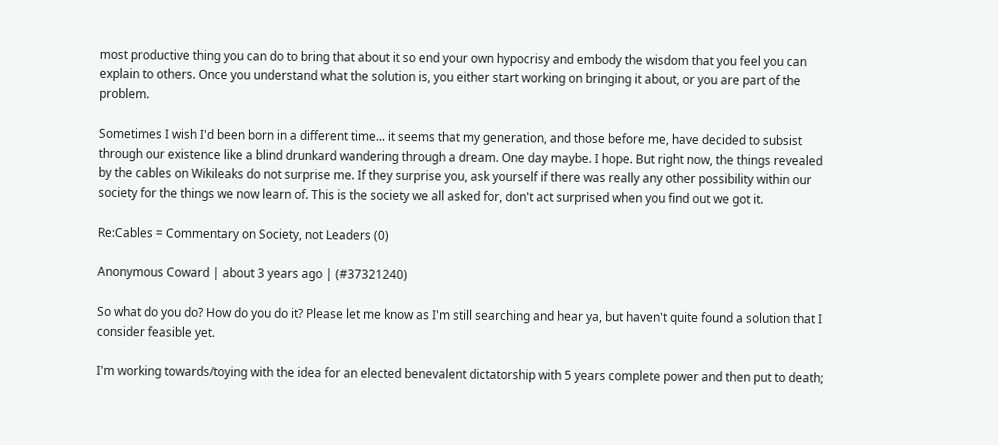most productive thing you can do to bring that about it so end your own hypocrisy and embody the wisdom that you feel you can explain to others. Once you understand what the solution is, you either start working on bringing it about, or you are part of the problem.

Sometimes I wish I'd been born in a different time... it seems that my generation, and those before me, have decided to subsist through our existence like a blind drunkard wandering through a dream. One day maybe. I hope. But right now, the things revealed by the cables on Wikileaks do not surprise me. If they surprise you, ask yourself if there was really any other possibility within our society for the things we now learn of. This is the society we all asked for, don't act surprised when you find out we got it.

Re:Cables = Commentary on Society, not Leaders (0)

Anonymous Coward | about 3 years ago | (#37321240)

So what do you do? How do you do it? Please let me know as I'm still searching and hear ya, but haven't quite found a solution that I consider feasible yet.

I'm working towards/toying with the idea for an elected benevalent dictatorship with 5 years complete power and then put to death;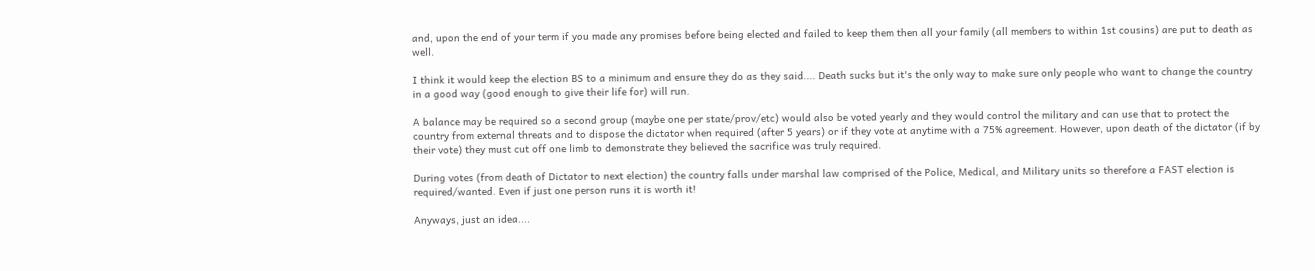and, upon the end of your term if you made any promises before being elected and failed to keep them then all your family (all members to within 1st cousins) are put to death as well.

I think it would keep the election BS to a minimum and ensure they do as they said.... Death sucks but it's the only way to make sure only people who want to change the country in a good way (good enough to give their life for) will run.

A balance may be required so a second group (maybe one per state/prov/etc) would also be voted yearly and they would control the military and can use that to protect the country from external threats and to dispose the dictator when required (after 5 years) or if they vote at anytime with a 75% agreement. However, upon death of the dictator (if by their vote) they must cut off one limb to demonstrate they believed the sacrifice was truly required.

During votes (from death of Dictator to next election) the country falls under marshal law comprised of the Police, Medical, and Military units so therefore a FAST election is required/wanted. Even if just one person runs it is worth it!

Anyways, just an idea....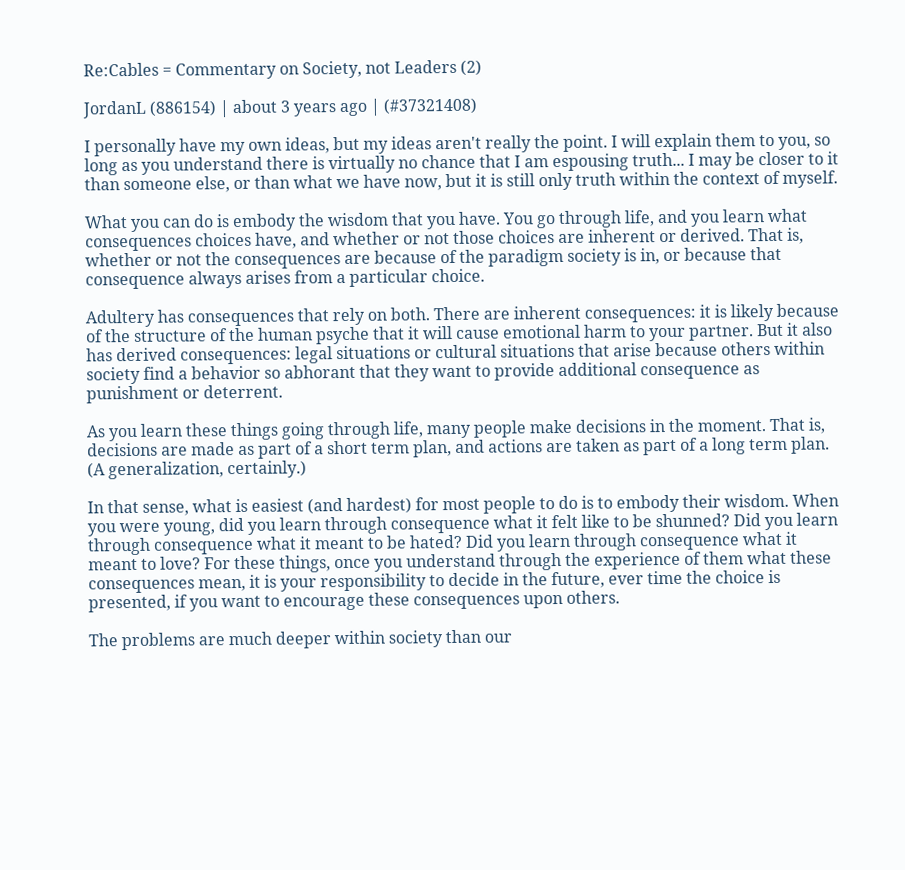Re:Cables = Commentary on Society, not Leaders (2)

JordanL (886154) | about 3 years ago | (#37321408)

I personally have my own ideas, but my ideas aren't really the point. I will explain them to you, so long as you understand there is virtually no chance that I am espousing truth... I may be closer to it than someone else, or than what we have now, but it is still only truth within the context of myself.

What you can do is embody the wisdom that you have. You go through life, and you learn what consequences choices have, and whether or not those choices are inherent or derived. That is, whether or not the consequences are because of the paradigm society is in, or because that consequence always arises from a particular choice.

Adultery has consequences that rely on both. There are inherent consequences: it is likely because of the structure of the human psyche that it will cause emotional harm to your partner. But it also has derived consequences: legal situations or cultural situations that arise because others within society find a behavior so abhorant that they want to provide additional consequence as punishment or deterrent.

As you learn these things going through life, many people make decisions in the moment. That is, decisions are made as part of a short term plan, and actions are taken as part of a long term plan. (A generalization, certainly.)

In that sense, what is easiest (and hardest) for most people to do is to embody their wisdom. When you were young, did you learn through consequence what it felt like to be shunned? Did you learn through consequence what it meant to be hated? Did you learn through consequence what it meant to love? For these things, once you understand through the experience of them what these consequences mean, it is your responsibility to decide in the future, ever time the choice is presented, if you want to encourage these consequences upon others.

The problems are much deeper within society than our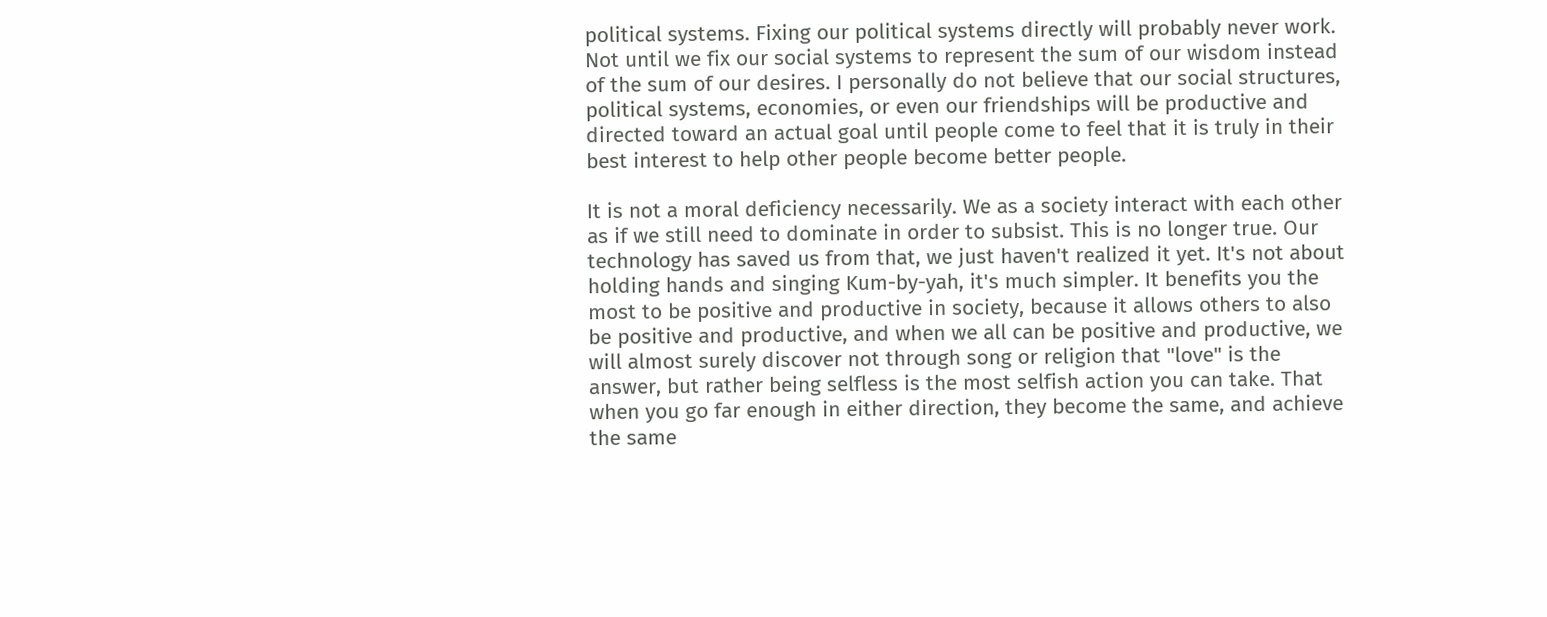political systems. Fixing our political systems directly will probably never work. Not until we fix our social systems to represent the sum of our wisdom instead of the sum of our desires. I personally do not believe that our social structures, political systems, economies, or even our friendships will be productive and directed toward an actual goal until people come to feel that it is truly in their best interest to help other people become better people.

It is not a moral deficiency necessarily. We as a society interact with each other as if we still need to dominate in order to subsist. This is no longer true. Our technology has saved us from that, we just haven't realized it yet. It's not about holding hands and singing Kum-by-yah, it's much simpler. It benefits you the most to be positive and productive in society, because it allows others to also be positive and productive, and when we all can be positive and productive, we will almost surely discover not through song or religion that "love" is the answer, but rather being selfless is the most selfish action you can take. That when you go far enough in either direction, they become the same, and achieve the same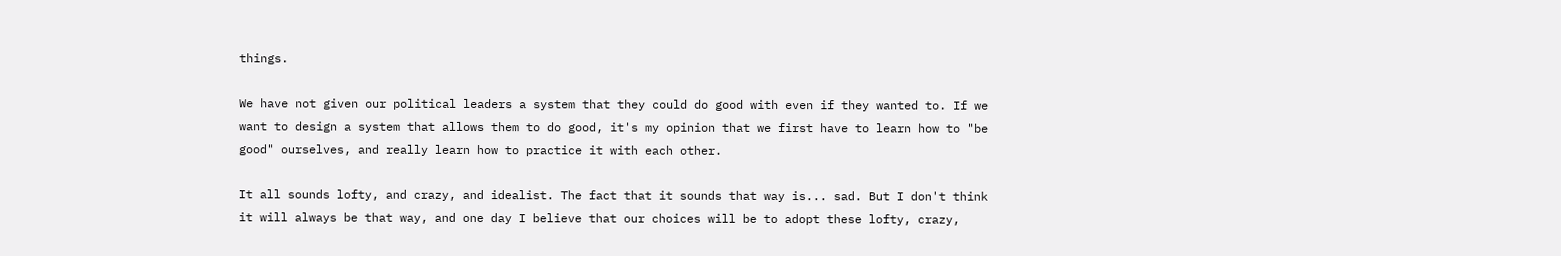things.

We have not given our political leaders a system that they could do good with even if they wanted to. If we want to design a system that allows them to do good, it's my opinion that we first have to learn how to "be good" ourselves, and really learn how to practice it with each other.

It all sounds lofty, and crazy, and idealist. The fact that it sounds that way is... sad. But I don't think it will always be that way, and one day I believe that our choices will be to adopt these lofty, crazy,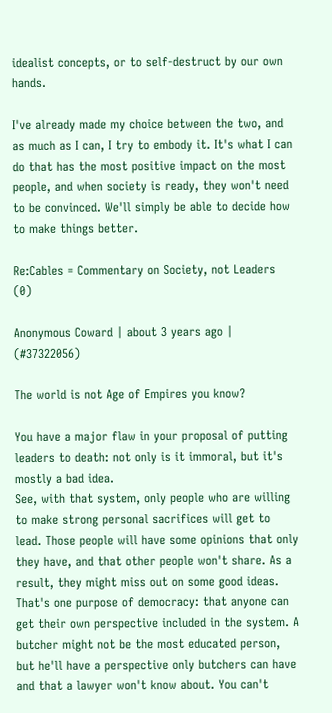idealist concepts, or to self-destruct by our own hands.

I've already made my choice between the two, and as much as I can, I try to embody it. It's what I can do that has the most positive impact on the most people, and when society is ready, they won't need to be convinced. We'll simply be able to decide how to make things better.

Re:Cables = Commentary on Society, not Leaders (0)

Anonymous Coward | about 3 years ago | (#37322056)

The world is not Age of Empires you know?

You have a major flaw in your proposal of putting leaders to death: not only is it immoral, but it's mostly a bad idea.
See, with that system, only people who are willing to make strong personal sacrifices will get to lead. Those people will have some opinions that only they have, and that other people won't share. As a result, they might miss out on some good ideas. That's one purpose of democracy: that anyone can get their own perspective included in the system. A butcher might not be the most educated person, but he'll have a perspective only butchers can have and that a lawyer won't know about. You can't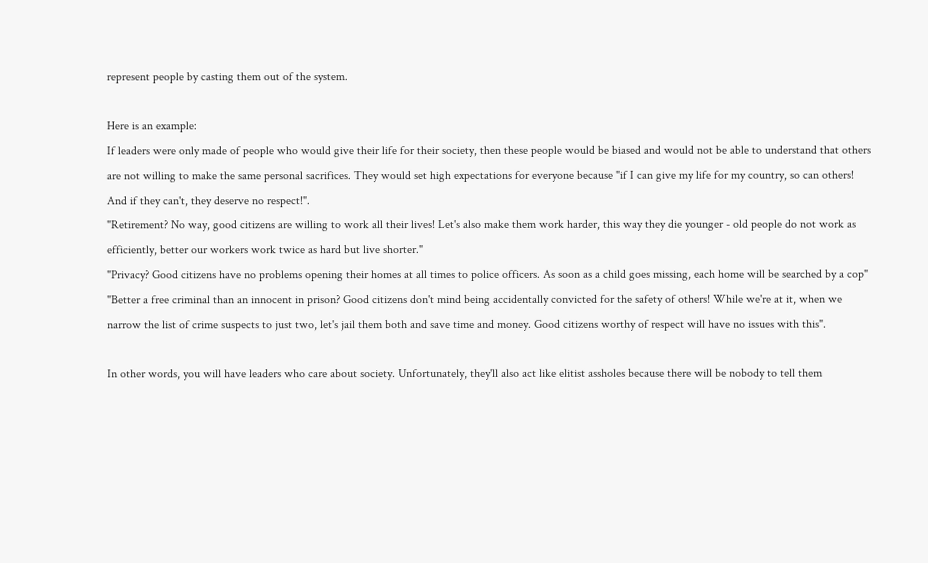represent people by casting them out of the system.

Here is an example:
If leaders were only made of people who would give their life for their society, then these people would be biased and would not be able to understand that others are not willing to make the same personal sacrifices. They would set high expectations for everyone because "if I can give my life for my country, so can others! And if they can't, they deserve no respect!".
"Retirement? No way, good citizens are willing to work all their lives! Let's also make them work harder, this way they die younger - old people do not work as efficiently, better our workers work twice as hard but live shorter."
"Privacy? Good citizens have no problems opening their homes at all times to police officers. As soon as a child goes missing, each home will be searched by a cop"
"Better a free criminal than an innocent in prison? Good citizens don't mind being accidentally convicted for the safety of others! While we're at it, when we narrow the list of crime suspects to just two, let's jail them both and save time and money. Good citizens worthy of respect will have no issues with this".

In other words, you will have leaders who care about society. Unfortunately, they'll also act like elitist assholes because there will be nobody to tell them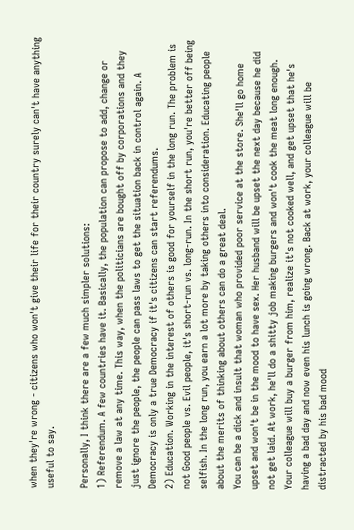when they're wrong - citizens who won't give their life for their country surely can't have anything useful to say.

Personally, I think there are a few much simpler solutions:
1) Referendum. A few countries have it. Basically, the population can propose to add, change or remove a law at any time. This way, when the politicians are bought off by corporations and they just ignore the people, the people can pass laws to get the situation back in control again. A Democracy is only a true Democracy if it's citizens can start referendums.
2) Education. Working in the interest of others is good for yourself in the long run. The problem is not Good people vs. Evil people, it's short-run vs. long-run. In the short run, you're better off being selfish. In the long run, you earn a lot more by taking others into consideration. Educating people about the merits of thinking about others can do a great deal.
You can be a dick and insult that woman who provided poor service at the store. She'll go home upset and won't be in the mood to have sex. Her husband will be upset the next day because he did not get laid. At work, he'll do a shitty job making burgers and won't cook the meat long enough. Your colleague will buy a burger from him, realize it's not cooked well, and get upset that he's having a bad day and now even his lunch is going wrong. Back at work, your colleague will be distracted by his bad mood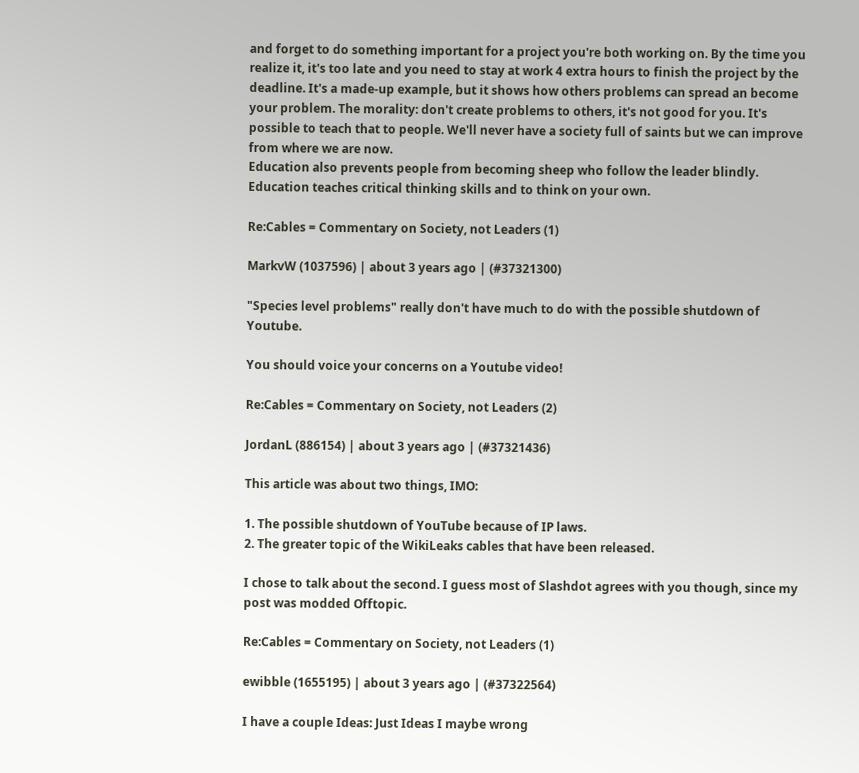and forget to do something important for a project you're both working on. By the time you realize it, it's too late and you need to stay at work 4 extra hours to finish the project by the deadline. It's a made-up example, but it shows how others problems can spread an become your problem. The morality: don't create problems to others, it's not good for you. It's possible to teach that to people. We'll never have a society full of saints but we can improve from where we are now.
Education also prevents people from becoming sheep who follow the leader blindly. Education teaches critical thinking skills and to think on your own.

Re:Cables = Commentary on Society, not Leaders (1)

MarkvW (1037596) | about 3 years ago | (#37321300)

"Species level problems" really don't have much to do with the possible shutdown of Youtube.

You should voice your concerns on a Youtube video!

Re:Cables = Commentary on Society, not Leaders (2)

JordanL (886154) | about 3 years ago | (#37321436)

This article was about two things, IMO:

1. The possible shutdown of YouTube because of IP laws.
2. The greater topic of the WikiLeaks cables that have been released.

I chose to talk about the second. I guess most of Slashdot agrees with you though, since my post was modded Offtopic.

Re:Cables = Commentary on Society, not Leaders (1)

ewibble (1655195) | about 3 years ago | (#37322564)

I have a couple Ideas: Just Ideas I maybe wrong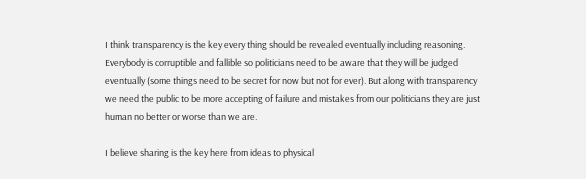I think transparency is the key every thing should be revealed eventually including reasoning. Everybody is corruptible and fallible so politicians need to be aware that they will be judged eventually (some things need to be secret for now but not for ever). But along with transparency we need the public to be more accepting of failure and mistakes from our politicians they are just human no better or worse than we are.

I believe sharing is the key here from ideas to physical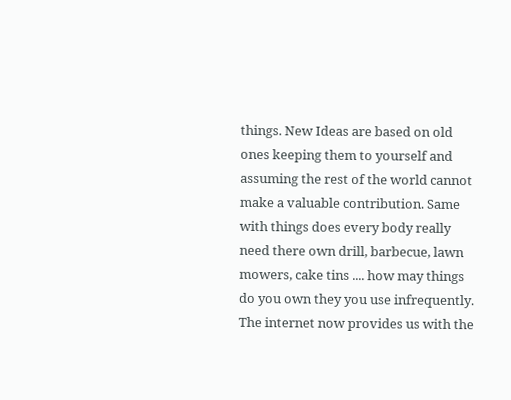things. New Ideas are based on old ones keeping them to yourself and assuming the rest of the world cannot make a valuable contribution. Same with things does every body really need there own drill, barbecue, lawn mowers, cake tins .... how may things do you own they you use infrequently. The internet now provides us with the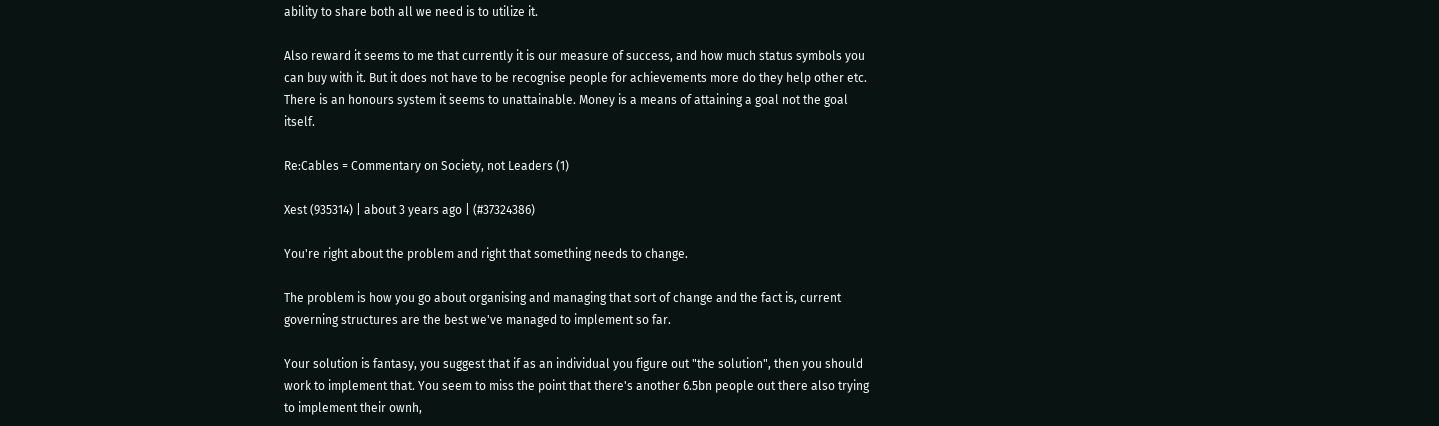ability to share both all we need is to utilize it.

Also reward it seems to me that currently it is our measure of success, and how much status symbols you can buy with it. But it does not have to be recognise people for achievements more do they help other etc. There is an honours system it seems to unattainable. Money is a means of attaining a goal not the goal itself.

Re:Cables = Commentary on Society, not Leaders (1)

Xest (935314) | about 3 years ago | (#37324386)

You're right about the problem and right that something needs to change.

The problem is how you go about organising and managing that sort of change and the fact is, current governing structures are the best we've managed to implement so far.

Your solution is fantasy, you suggest that if as an individual you figure out "the solution", then you should work to implement that. You seem to miss the point that there's another 6.5bn people out there also trying to implement their ownh,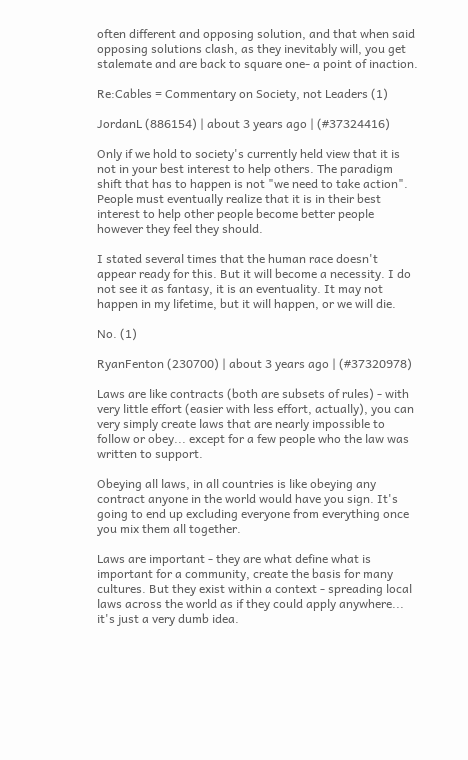often different and opposing solution, and that when said opposing solutions clash, as they inevitably will, you get stalemate and are back to square one- a point of inaction.

Re:Cables = Commentary on Society, not Leaders (1)

JordanL (886154) | about 3 years ago | (#37324416)

Only if we hold to society's currently held view that it is not in your best interest to help others. The paradigm shift that has to happen is not "we need to take action". People must eventually realize that it is in their best interest to help other people become better people however they feel they should.

I stated several times that the human race doesn't appear ready for this. But it will become a necessity. I do not see it as fantasy, it is an eventuality. It may not happen in my lifetime, but it will happen, or we will die.

No. (1)

RyanFenton (230700) | about 3 years ago | (#37320978)

Laws are like contracts (both are subsets of rules) - with very little effort (easier with less effort, actually), you can very simply create laws that are nearly impossible to follow or obey... except for a few people who the law was written to support.

Obeying all laws, in all countries is like obeying any contract anyone in the world would have you sign. It's going to end up excluding everyone from everything once you mix them all together.

Laws are important - they are what define what is important for a community, create the basis for many cultures. But they exist within a context - spreading local laws across the world as if they could apply anywhere... it's just a very dumb idea.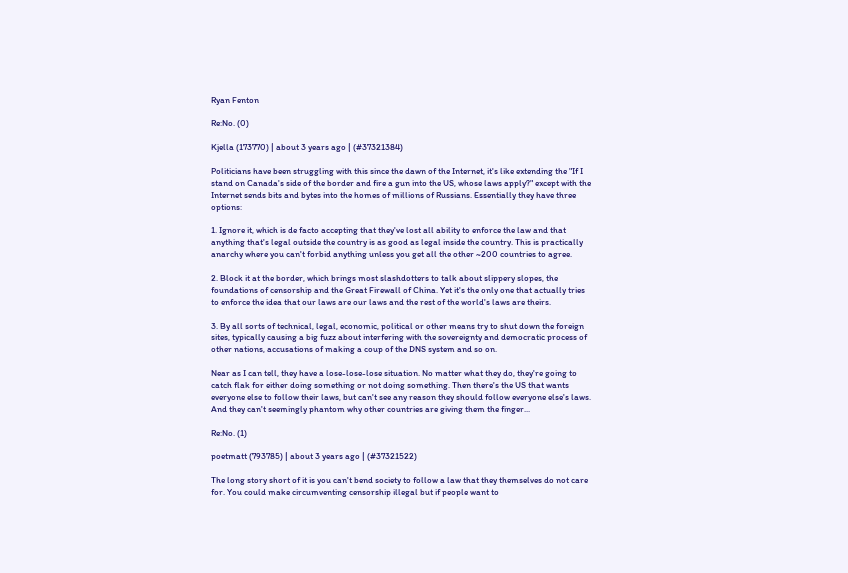Ryan Fenton

Re:No. (0)

Kjella (173770) | about 3 years ago | (#37321384)

Politicians have been struggling with this since the dawn of the Internet, it's like extending the "If I stand on Canada's side of the border and fire a gun into the US, whose laws apply?" except with the Internet sends bits and bytes into the homes of millions of Russians. Essentially they have three options:

1. Ignore it, which is de facto accepting that they've lost all ability to enforce the law and that anything that's legal outside the country is as good as legal inside the country. This is practically anarchy where you can't forbid anything unless you get all the other ~200 countries to agree.

2. Block it at the border, which brings most slashdotters to talk about slippery slopes, the foundations of censorship and the Great Firewall of China. Yet it's the only one that actually tries to enforce the idea that our laws are our laws and the rest of the world's laws are theirs.

3. By all sorts of technical, legal, economic, political or other means try to shut down the foreign sites, typically causing a big fuzz about interfering with the sovereignty and democratic process of other nations, accusations of making a coup of the DNS system and so on.

Near as I can tell, they have a lose-lose-lose situation. No matter what they do, they're going to catch flak for either doing something or not doing something. Then there's the US that wants everyone else to follow their laws, but can't see any reason they should follow everyone else's laws. And they can't seemingly phantom why other countries are giving them the finger...

Re:No. (1)

poetmatt (793785) | about 3 years ago | (#37321522)

The long story short of it is you can't bend society to follow a law that they themselves do not care for. You could make circumventing censorship illegal but if people want to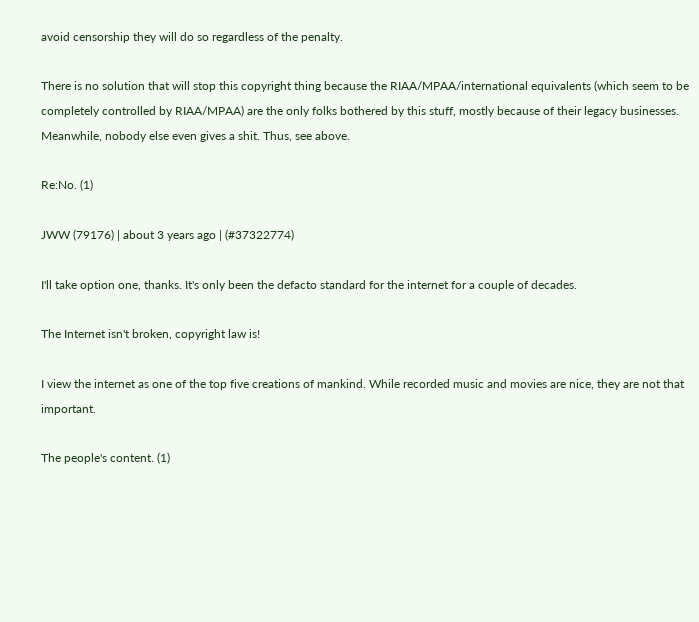avoid censorship they will do so regardless of the penalty.

There is no solution that will stop this copyright thing because the RIAA/MPAA/international equivalents (which seem to be completely controlled by RIAA/MPAA) are the only folks bothered by this stuff, mostly because of their legacy businesses. Meanwhile, nobody else even gives a shit. Thus, see above.

Re:No. (1)

JWW (79176) | about 3 years ago | (#37322774)

I'll take option one, thanks. It's only been the defacto standard for the internet for a couple of decades.

The Internet isn't broken, copyright law is!

I view the internet as one of the top five creations of mankind. While recorded music and movies are nice, they are not that important.

The people's content. (1)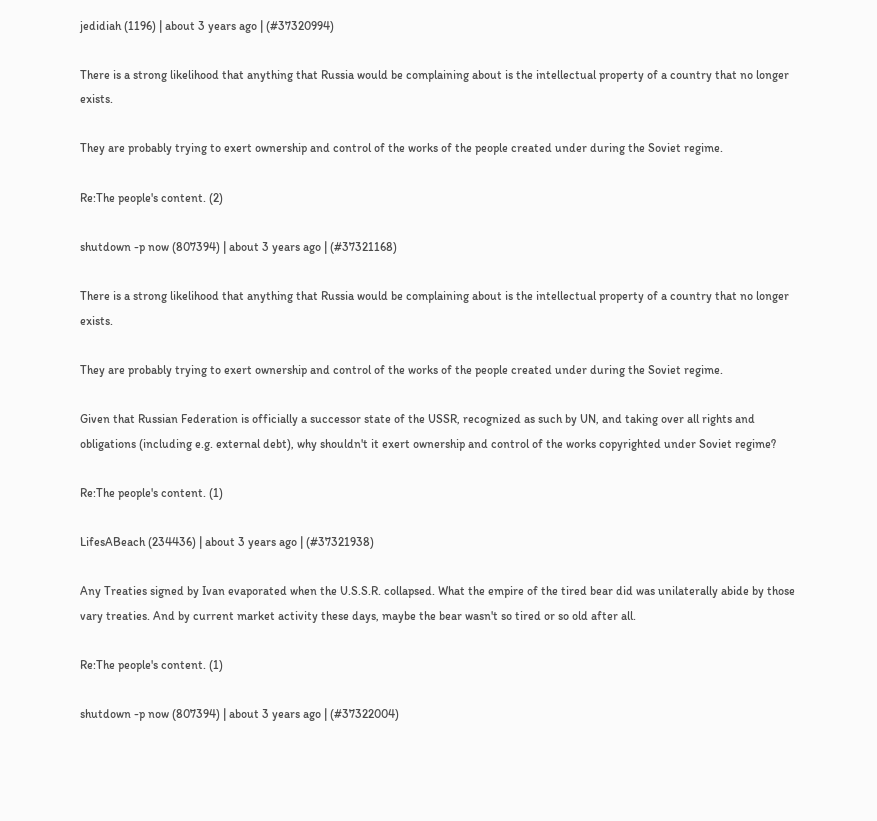jedidiah (1196) | about 3 years ago | (#37320994)

There is a strong likelihood that anything that Russia would be complaining about is the intellectual property of a country that no longer exists.

They are probably trying to exert ownership and control of the works of the people created under during the Soviet regime.

Re:The people's content. (2)

shutdown -p now (807394) | about 3 years ago | (#37321168)

There is a strong likelihood that anything that Russia would be complaining about is the intellectual property of a country that no longer exists.

They are probably trying to exert ownership and control of the works of the people created under during the Soviet regime.

Given that Russian Federation is officially a successor state of the USSR, recognized as such by UN, and taking over all rights and obligations (including e.g. external debt), why shouldn't it exert ownership and control of the works copyrighted under Soviet regime?

Re:The people's content. (1)

LifesABeach (234436) | about 3 years ago | (#37321938)

Any Treaties signed by Ivan evaporated when the U.S.S.R. collapsed. What the empire of the tired bear did was unilaterally abide by those vary treaties. And by current market activity these days, maybe the bear wasn't so tired or so old after all.

Re:The people's content. (1)

shutdown -p now (807394) | about 3 years ago | (#37322004)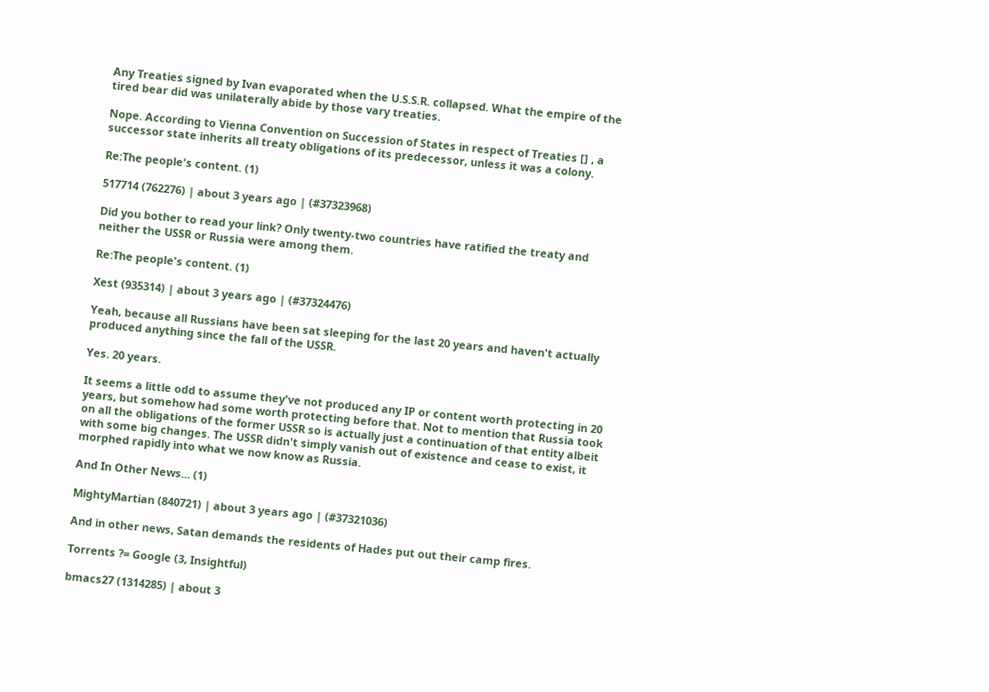Any Treaties signed by Ivan evaporated when the U.S.S.R. collapsed. What the empire of the tired bear did was unilaterally abide by those vary treaties.

Nope. According to Vienna Convention on Succession of States in respect of Treaties [] , a successor state inherits all treaty obligations of its predecessor, unless it was a colony.

Re:The people's content. (1)

517714 (762276) | about 3 years ago | (#37323968)

Did you bother to read your link? Only twenty-two countries have ratified the treaty and neither the USSR or Russia were among them.

Re:The people's content. (1)

Xest (935314) | about 3 years ago | (#37324476)

Yeah, because all Russians have been sat sleeping for the last 20 years and haven't actually produced anything since the fall of the USSR.

Yes. 20 years.

It seems a little odd to assume they've not produced any IP or content worth protecting in 20 years, but somehow had some worth protecting before that. Not to mention that Russia took on all the obligations of the former USSR so is actually just a continuation of that entity albeit with some big changes. The USSR didn't simply vanish out of existence and cease to exist, it morphed rapidly into what we now know as Russia.

And In Other News... (1)

MightyMartian (840721) | about 3 years ago | (#37321036)

And in other news, Satan demands the residents of Hades put out their camp fires.

Torrents ?= Google (3, Insightful)

bmacs27 (1314285) | about 3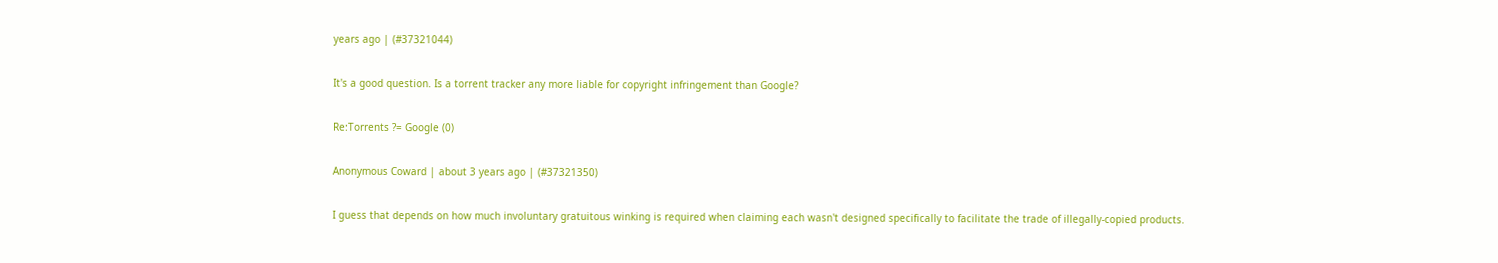years ago | (#37321044)

It's a good question. Is a torrent tracker any more liable for copyright infringement than Google?

Re:Torrents ?= Google (0)

Anonymous Coward | about 3 years ago | (#37321350)

I guess that depends on how much involuntary gratuitous winking is required when claiming each wasn't designed specifically to facilitate the trade of illegally-copied products.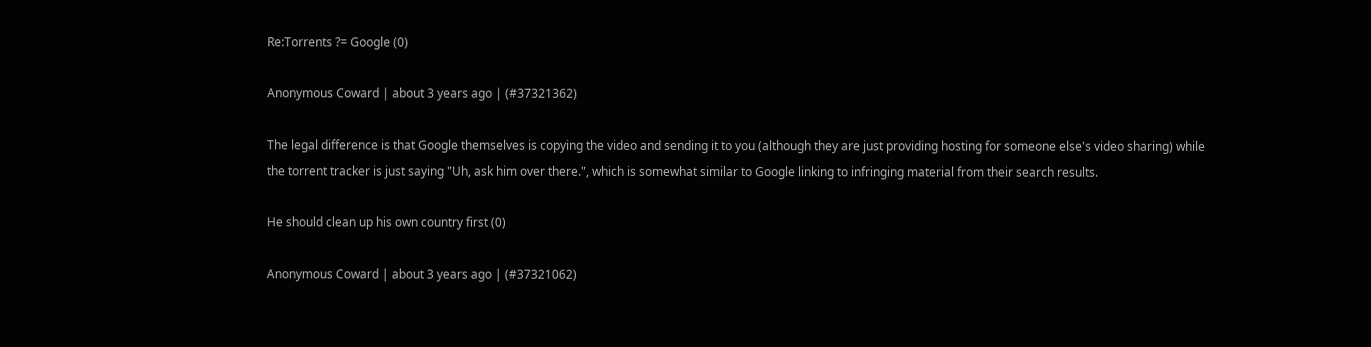Re:Torrents ?= Google (0)

Anonymous Coward | about 3 years ago | (#37321362)

The legal difference is that Google themselves is copying the video and sending it to you (although they are just providing hosting for someone else's video sharing) while the torrent tracker is just saying "Uh, ask him over there.", which is somewhat similar to Google linking to infringing material from their search results.

He should clean up his own country first (0)

Anonymous Coward | about 3 years ago | (#37321062)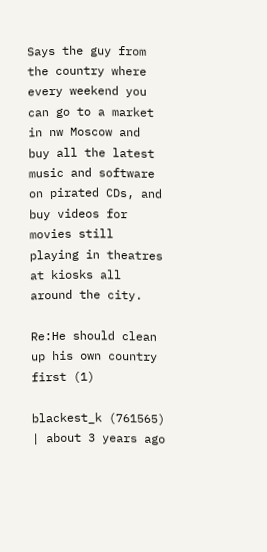Says the guy from the country where every weekend you can go to a market in nw Moscow and buy all the latest music and software on pirated CDs, and buy videos for movies still playing in theatres at kiosks all around the city.

Re:He should clean up his own country first (1)

blackest_k (761565) | about 3 years ago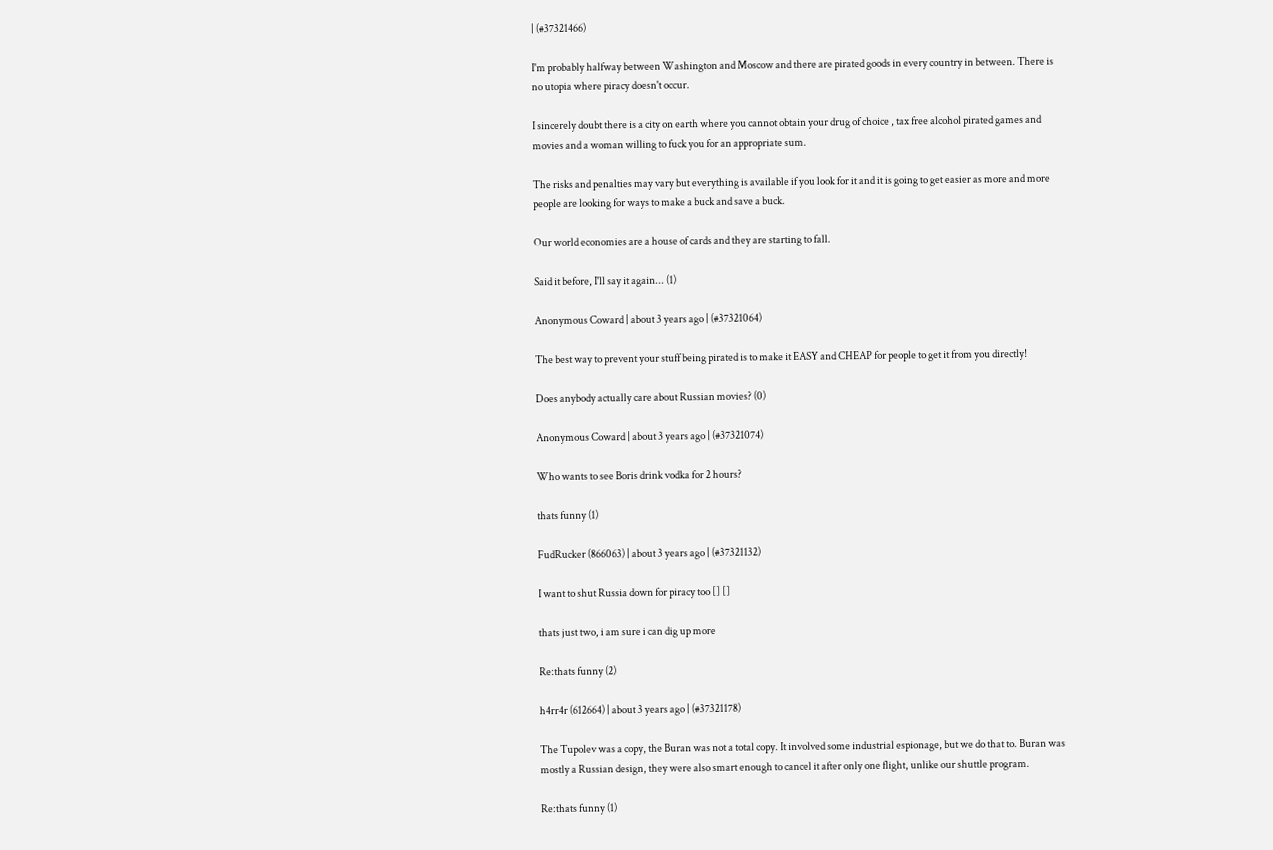| (#37321466)

I'm probably halfway between Washington and Moscow and there are pirated goods in every country in between. There is no utopia where piracy doesn't occur.

I sincerely doubt there is a city on earth where you cannot obtain your drug of choice , tax free alcohol pirated games and movies and a woman willing to fuck you for an appropriate sum.

The risks and penalties may vary but everything is available if you look for it and it is going to get easier as more and more people are looking for ways to make a buck and save a buck.

Our world economies are a house of cards and they are starting to fall.

Said it before, I'll say it again... (1)

Anonymous Coward | about 3 years ago | (#37321064)

The best way to prevent your stuff being pirated is to make it EASY and CHEAP for people to get it from you directly!

Does anybody actually care about Russian movies? (0)

Anonymous Coward | about 3 years ago | (#37321074)

Who wants to see Boris drink vodka for 2 hours?

thats funny (1)

FudRucker (866063) | about 3 years ago | (#37321132)

I want to shut Russia down for piracy too [] []

thats just two, i am sure i can dig up more

Re:thats funny (2)

h4rr4r (612664) | about 3 years ago | (#37321178)

The Tupolev was a copy, the Buran was not a total copy. It involved some industrial espionage, but we do that to. Buran was mostly a Russian design, they were also smart enough to cancel it after only one flight, unlike our shuttle program.

Re:thats funny (1)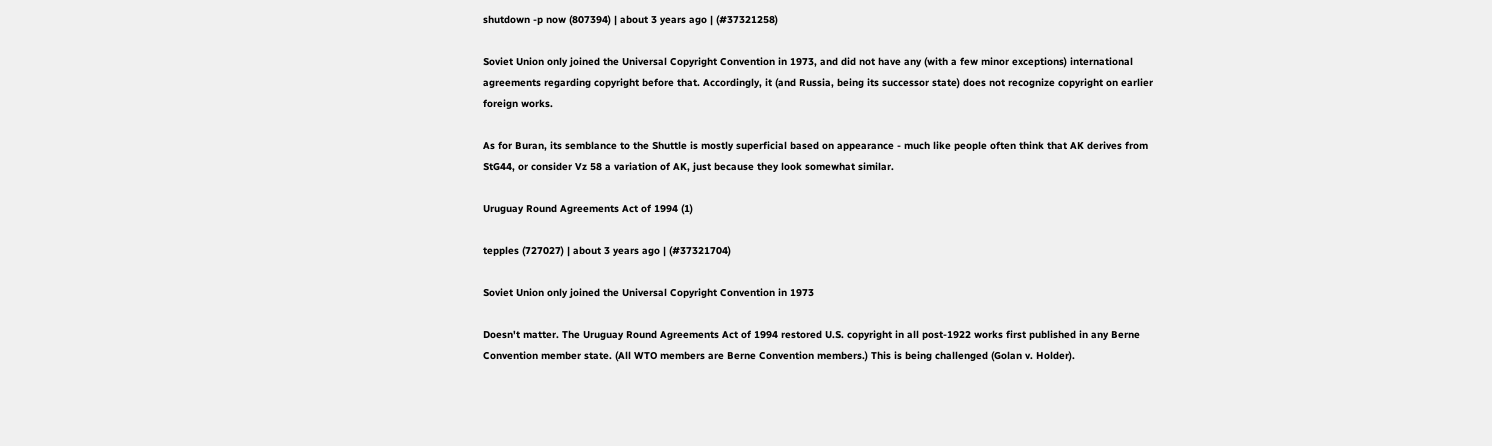shutdown -p now (807394) | about 3 years ago | (#37321258)

Soviet Union only joined the Universal Copyright Convention in 1973, and did not have any (with a few minor exceptions) international agreements regarding copyright before that. Accordingly, it (and Russia, being its successor state) does not recognize copyright on earlier foreign works.

As for Buran, its semblance to the Shuttle is mostly superficial based on appearance - much like people often think that AK derives from StG44, or consider Vz 58 a variation of AK, just because they look somewhat similar.

Uruguay Round Agreements Act of 1994 (1)

tepples (727027) | about 3 years ago | (#37321704)

Soviet Union only joined the Universal Copyright Convention in 1973

Doesn't matter. The Uruguay Round Agreements Act of 1994 restored U.S. copyright in all post-1922 works first published in any Berne Convention member state. (All WTO members are Berne Convention members.) This is being challenged (Golan v. Holder).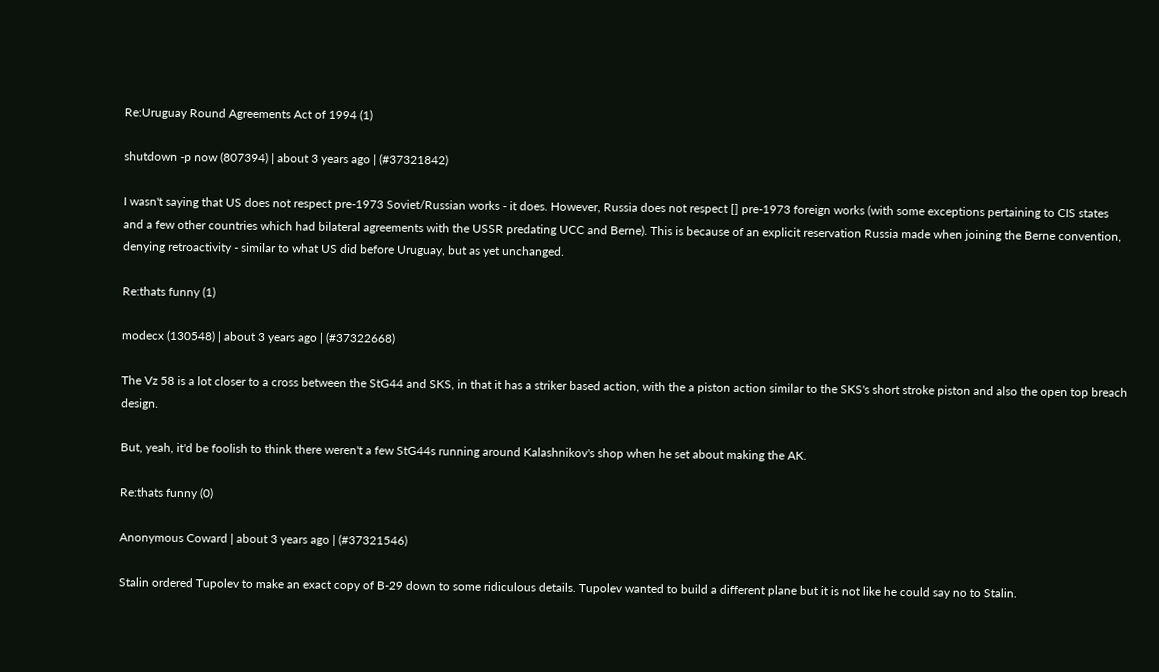Re:Uruguay Round Agreements Act of 1994 (1)

shutdown -p now (807394) | about 3 years ago | (#37321842)

I wasn't saying that US does not respect pre-1973 Soviet/Russian works - it does. However, Russia does not respect [] pre-1973 foreign works (with some exceptions pertaining to CIS states and a few other countries which had bilateral agreements with the USSR predating UCC and Berne). This is because of an explicit reservation Russia made when joining the Berne convention, denying retroactivity - similar to what US did before Uruguay, but as yet unchanged.

Re:thats funny (1)

modecx (130548) | about 3 years ago | (#37322668)

The Vz 58 is a lot closer to a cross between the StG44 and SKS, in that it has a striker based action, with the a piston action similar to the SKS's short stroke piston and also the open top breach design.

But, yeah, it'd be foolish to think there weren't a few StG44s running around Kalashnikov's shop when he set about making the AK.

Re:thats funny (0)

Anonymous Coward | about 3 years ago | (#37321546)

Stalin ordered Tupolev to make an exact copy of B-29 down to some ridiculous details. Tupolev wanted to build a different plane but it is not like he could say no to Stalin.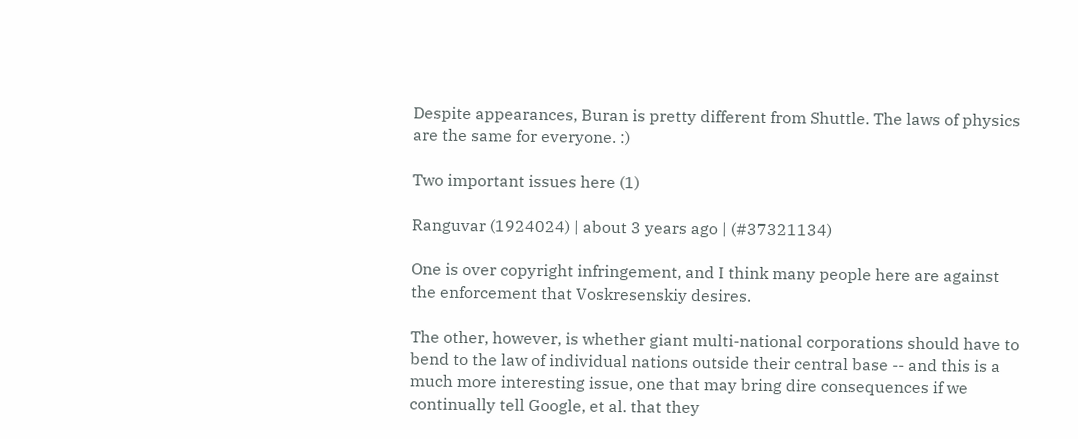Despite appearances, Buran is pretty different from Shuttle. The laws of physics are the same for everyone. :)

Two important issues here (1)

Ranguvar (1924024) | about 3 years ago | (#37321134)

One is over copyright infringement, and I think many people here are against the enforcement that Voskresenskiy desires.

The other, however, is whether giant multi-national corporations should have to bend to the law of individual nations outside their central base -- and this is a much more interesting issue, one that may bring dire consequences if we continually tell Google, et al. that they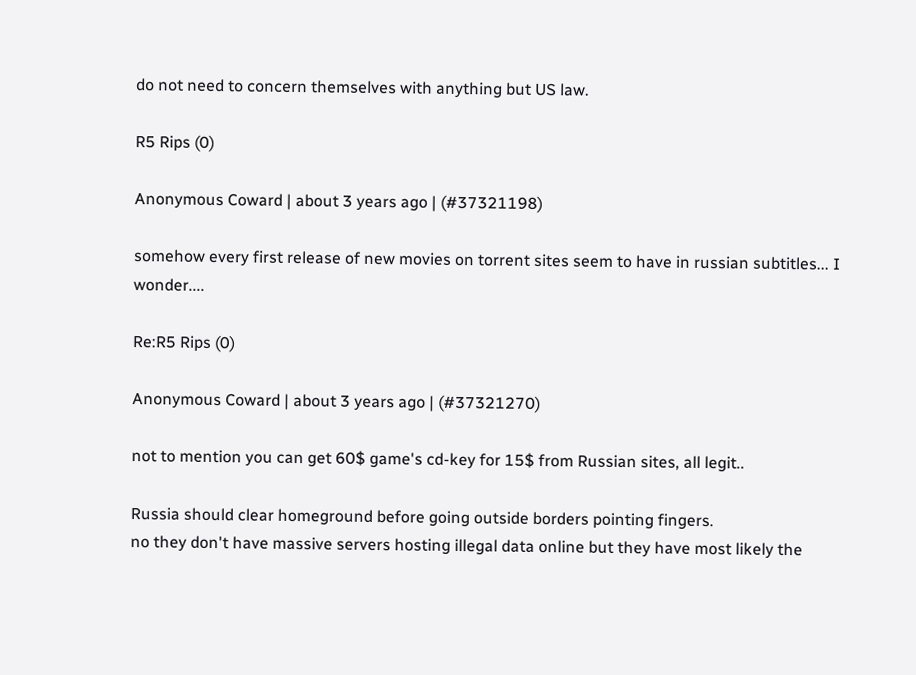do not need to concern themselves with anything but US law.

R5 Rips (0)

Anonymous Coward | about 3 years ago | (#37321198)

somehow every first release of new movies on torrent sites seem to have in russian subtitles... I wonder....

Re:R5 Rips (0)

Anonymous Coward | about 3 years ago | (#37321270)

not to mention you can get 60$ game's cd-key for 15$ from Russian sites, all legit..

Russia should clear homeground before going outside borders pointing fingers.
no they don't have massive servers hosting illegal data online but they have most likely the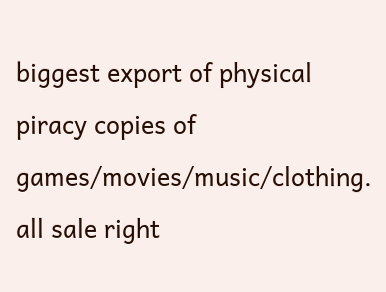biggest export of physical piracy copies of games/movies/music/clothing.
all sale right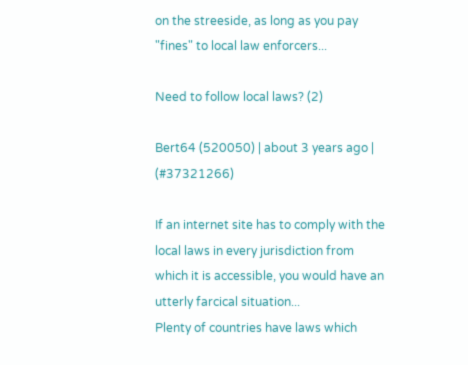on the streeside, as long as you pay "fines" to local law enforcers...

Need to follow local laws? (2)

Bert64 (520050) | about 3 years ago | (#37321266)

If an internet site has to comply with the local laws in every jurisdiction from which it is accessible, you would have an utterly farcical situation...
Plenty of countries have laws which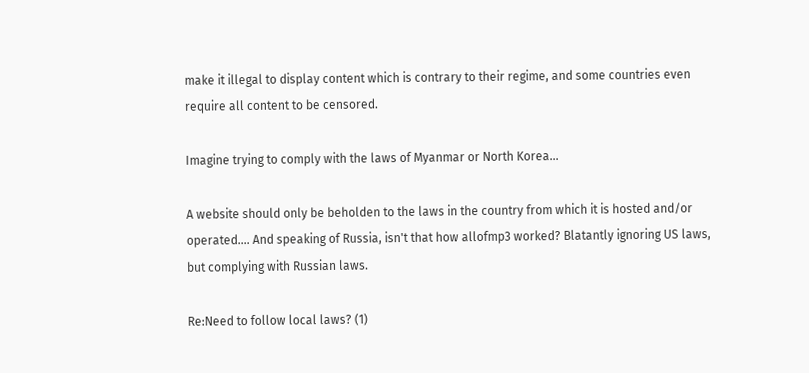make it illegal to display content which is contrary to their regime, and some countries even require all content to be censored.

Imagine trying to comply with the laws of Myanmar or North Korea...

A website should only be beholden to the laws in the country from which it is hosted and/or operated.... And speaking of Russia, isn't that how allofmp3 worked? Blatantly ignoring US laws, but complying with Russian laws.

Re:Need to follow local laws? (1)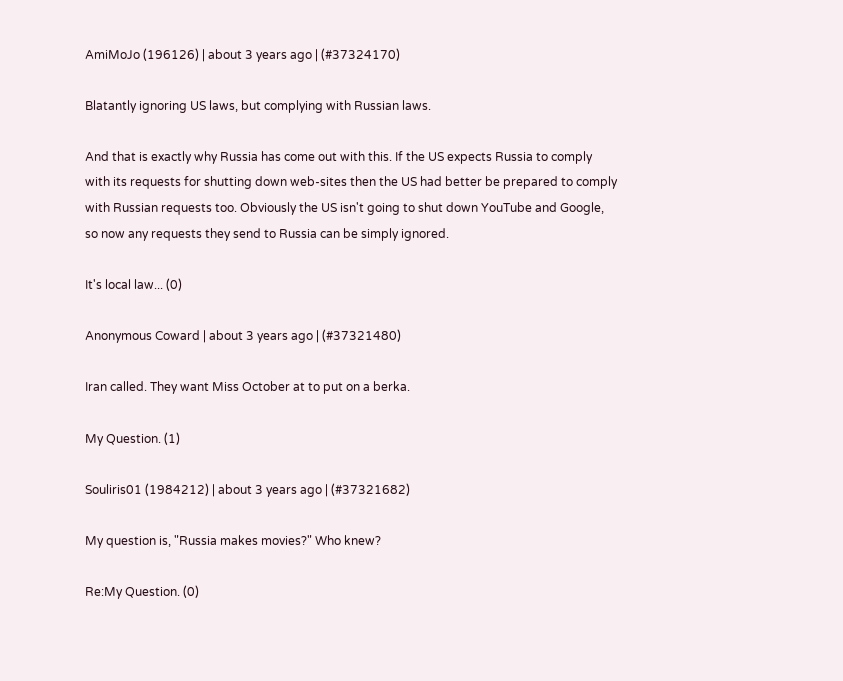AmiMoJo (196126) | about 3 years ago | (#37324170)

Blatantly ignoring US laws, but complying with Russian laws.

And that is exactly why Russia has come out with this. If the US expects Russia to comply with its requests for shutting down web-sites then the US had better be prepared to comply with Russian requests too. Obviously the US isn't going to shut down YouTube and Google, so now any requests they send to Russia can be simply ignored.

It's local law... (0)

Anonymous Coward | about 3 years ago | (#37321480)

Iran called. They want Miss October at to put on a berka.

My Question. (1)

Souliris01 (1984212) | about 3 years ago | (#37321682)

My question is, "Russia makes movies?" Who knew?

Re:My Question. (0)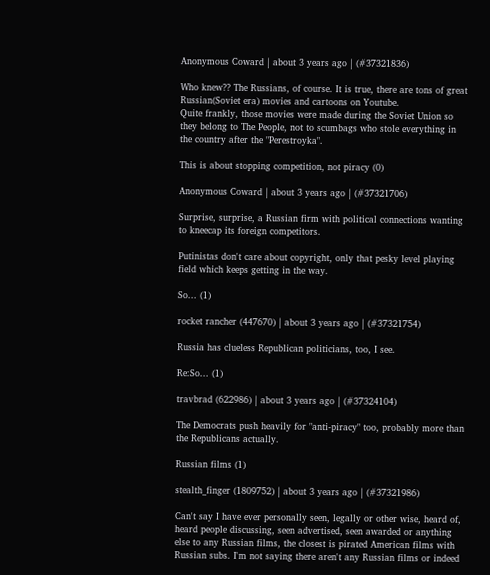Anonymous Coward | about 3 years ago | (#37321836)

Who knew?? The Russians, of course. It is true, there are tons of great Russian(Soviet era) movies and cartoons on Youtube.
Quite frankly, those movies were made during the Soviet Union so they belong to The People, not to scumbags who stole everything in the country after the "Perestroyka".

This is about stopping competition, not piracy (0)

Anonymous Coward | about 3 years ago | (#37321706)

Surprise, surprise, a Russian firm with political connections wanting to kneecap its foreign competitors.

Putinistas don't care about copyright, only that pesky level playing field which keeps getting in the way.

So... (1)

rocket rancher (447670) | about 3 years ago | (#37321754)

Russia has clueless Republican politicians, too, I see.

Re:So... (1)

travbrad (622986) | about 3 years ago | (#37324104)

The Democrats push heavily for "anti-piracy" too, probably more than the Republicans actually.

Russian films (1)

stealth_finger (1809752) | about 3 years ago | (#37321986)

Can't say I have ever personally seen, legally or other wise, heard of, heard people discussing, seen advertised, seen awarded or anything else to any Russian films, the closest is pirated American films with Russian subs. I'm not saying there aren't any Russian films or indeed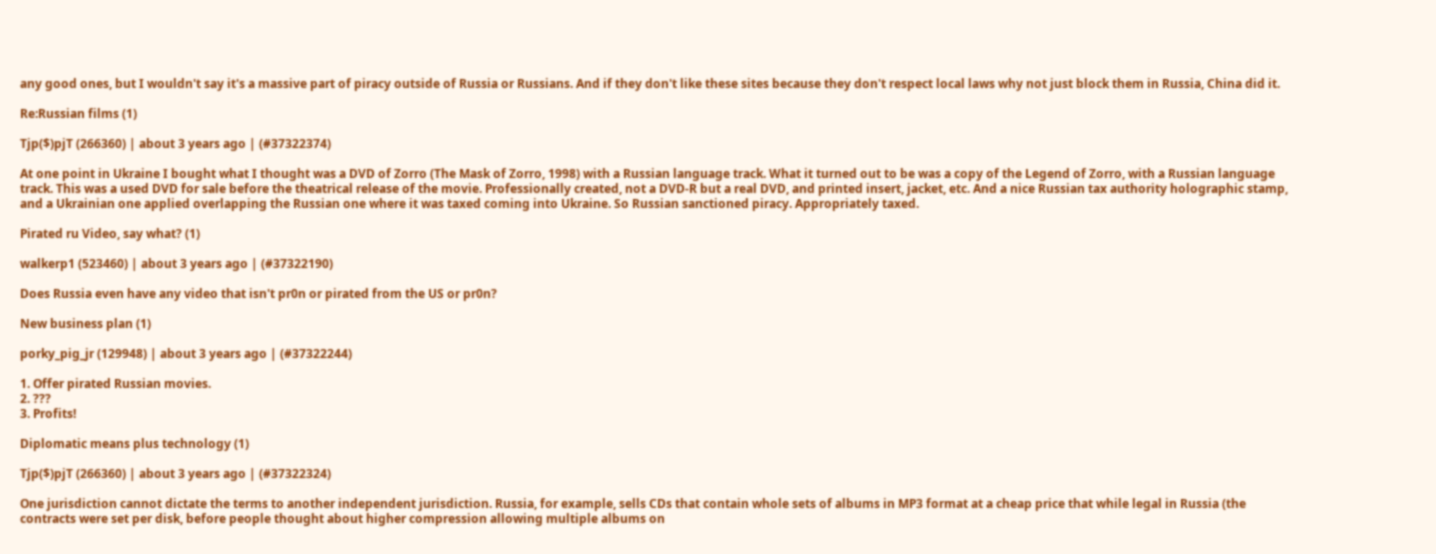any good ones, but I wouldn't say it's a massive part of piracy outside of Russia or Russians. And if they don't like these sites because they don't respect local laws why not just block them in Russia, China did it.

Re:Russian films (1)

Tjp($)pjT (266360) | about 3 years ago | (#37322374)

At one point in Ukraine I bought what I thought was a DVD of Zorro (The Mask of Zorro, 1998) with a Russian language track. What it turned out to be was a copy of the Legend of Zorro, with a Russian language track. This was a used DVD for sale before the theatrical release of the movie. Professionally created, not a DVD-R but a real DVD, and printed insert, jacket, etc. And a nice Russian tax authority holographic stamp, and a Ukrainian one applied overlapping the Russian one where it was taxed coming into Ukraine. So Russian sanctioned piracy. Appropriately taxed.

Pirated ru Video, say what? (1)

walkerp1 (523460) | about 3 years ago | (#37322190)

Does Russia even have any video that isn't pr0n or pirated from the US or pr0n?

New business plan (1)

porky_pig_jr (129948) | about 3 years ago | (#37322244)

1. Offer pirated Russian movies.
2. ???
3. Profits!

Diplomatic means plus technology (1)

Tjp($)pjT (266360) | about 3 years ago | (#37322324)

One jurisdiction cannot dictate the terms to another independent jurisdiction. Russia, for example, sells CDs that contain whole sets of albums in MP3 format at a cheap price that while legal in Russia (the contracts were set per disk, before people thought about higher compression allowing multiple albums on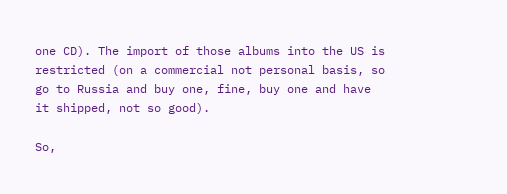one CD). The import of those albums into the US is restricted (on a commercial not personal basis, so go to Russia and buy one, fine, buy one and have it shipped, not so good).

So,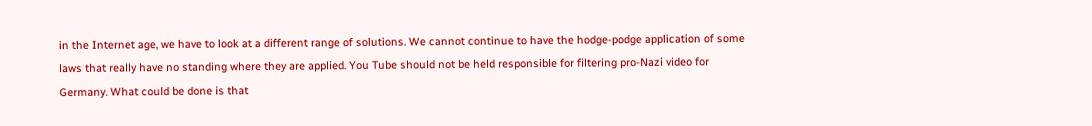in the Internet age, we have to look at a different range of solutions. We cannot continue to have the hodge-podge application of some laws that really have no standing where they are applied. You Tube should not be held responsible for filtering pro-Nazi video for Germany. What could be done is that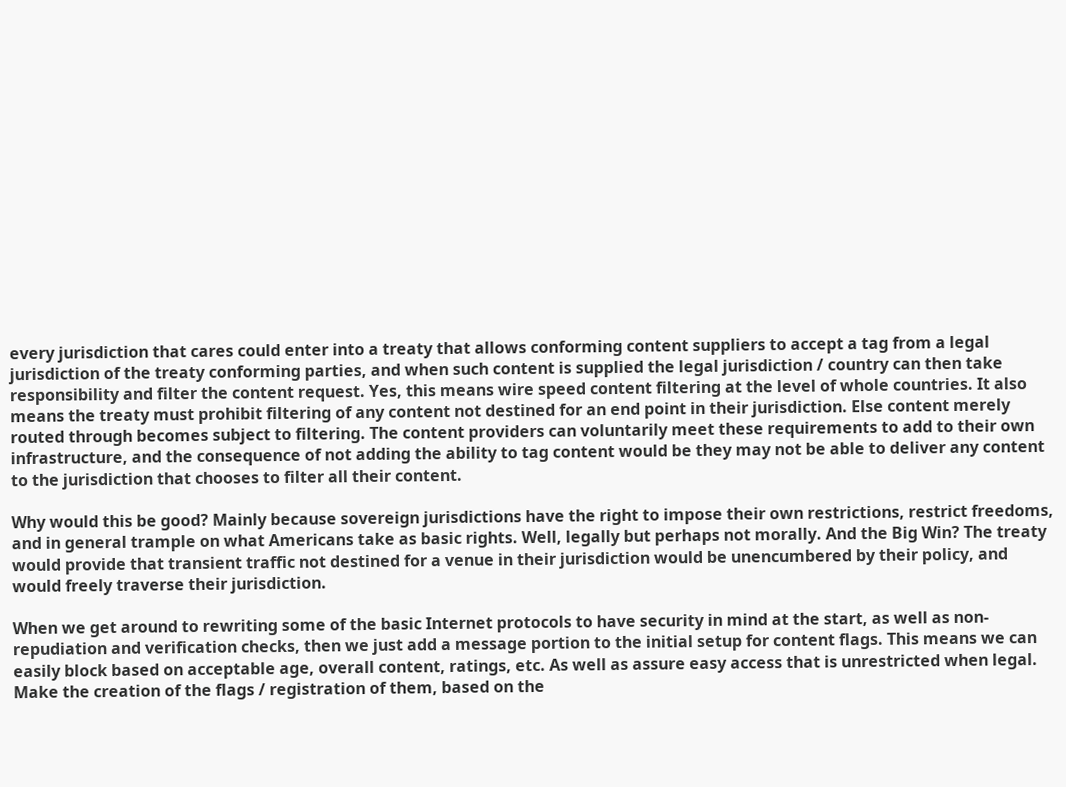every jurisdiction that cares could enter into a treaty that allows conforming content suppliers to accept a tag from a legal jurisdiction of the treaty conforming parties, and when such content is supplied the legal jurisdiction / country can then take responsibility and filter the content request. Yes, this means wire speed content filtering at the level of whole countries. It also means the treaty must prohibit filtering of any content not destined for an end point in their jurisdiction. Else content merely routed through becomes subject to filtering. The content providers can voluntarily meet these requirements to add to their own infrastructure, and the consequence of not adding the ability to tag content would be they may not be able to deliver any content to the jurisdiction that chooses to filter all their content.

Why would this be good? Mainly because sovereign jurisdictions have the right to impose their own restrictions, restrict freedoms, and in general trample on what Americans take as basic rights. Well, legally but perhaps not morally. And the Big Win? The treaty would provide that transient traffic not destined for a venue in their jurisdiction would be unencumbered by their policy, and would freely traverse their jurisdiction.

When we get around to rewriting some of the basic Internet protocols to have security in mind at the start, as well as non-repudiation and verification checks, then we just add a message portion to the initial setup for content flags. This means we can easily block based on acceptable age, overall content, ratings, etc. As well as assure easy access that is unrestricted when legal. Make the creation of the flags / registration of them, based on the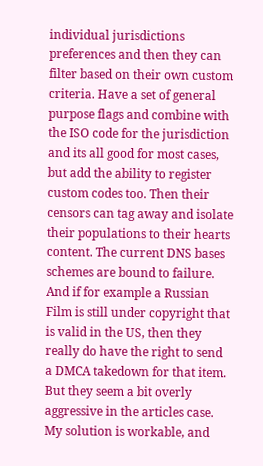individual jurisdictions preferences and then they can filter based on their own custom criteria. Have a set of general purpose flags and combine with the ISO code for the jurisdiction and its all good for most cases, but add the ability to register custom codes too. Then their censors can tag away and isolate their populations to their hearts content. The current DNS bases schemes are bound to failure. And if for example a Russian Film is still under copyright that is valid in the US, then they really do have the right to send a DMCA takedown for that item. But they seem a bit overly aggressive in the articles case. My solution is workable, and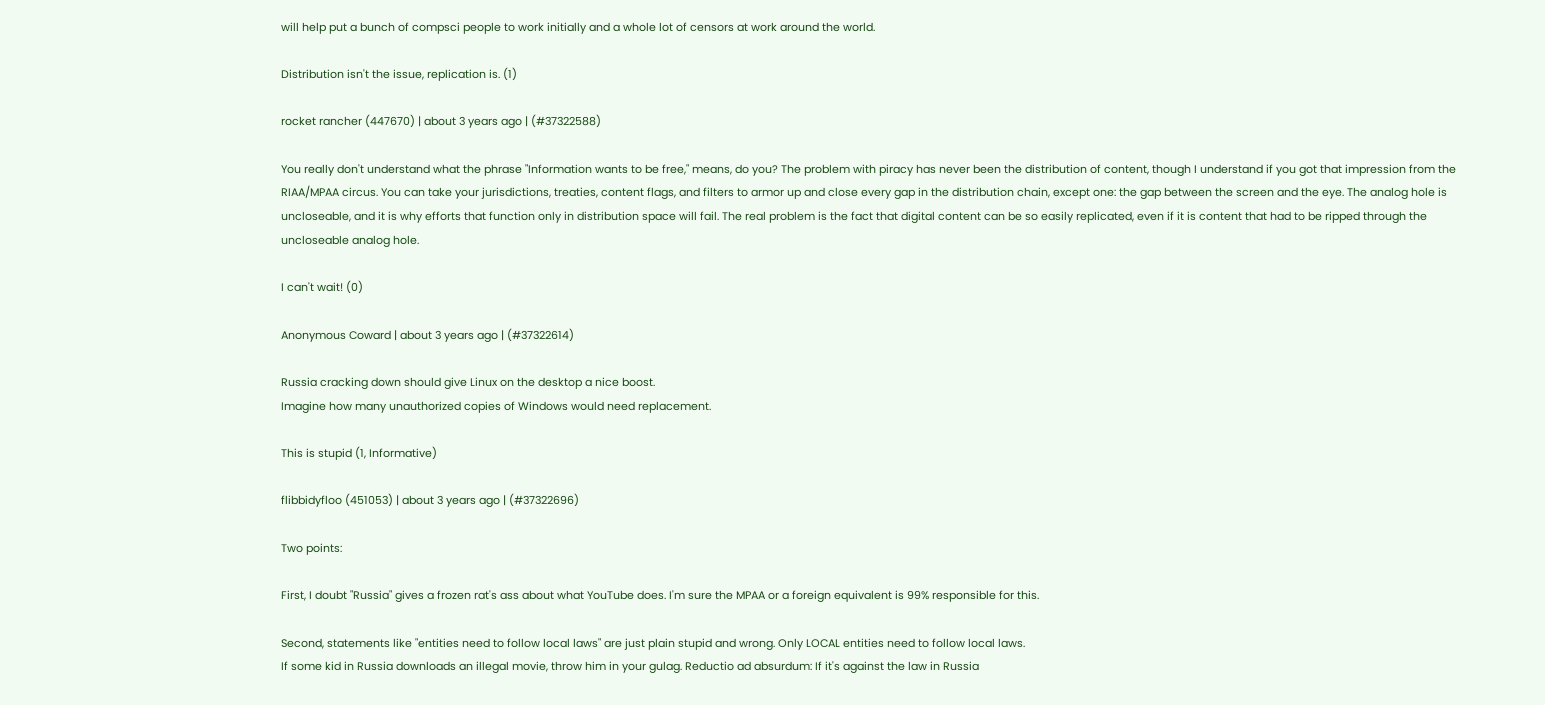will help put a bunch of compsci people to work initially and a whole lot of censors at work around the world.

Distribution isn't the issue, replication is. (1)

rocket rancher (447670) | about 3 years ago | (#37322588)

You really don't understand what the phrase "Information wants to be free," means, do you? The problem with piracy has never been the distribution of content, though I understand if you got that impression from the RIAA/MPAA circus. You can take your jurisdictions, treaties, content flags, and filters to armor up and close every gap in the distribution chain, except one: the gap between the screen and the eye. The analog hole is uncloseable, and it is why efforts that function only in distribution space will fail. The real problem is the fact that digital content can be so easily replicated, even if it is content that had to be ripped through the uncloseable analog hole.

I can't wait! (0)

Anonymous Coward | about 3 years ago | (#37322614)

Russia cracking down should give Linux on the desktop a nice boost.
Imagine how many unauthorized copies of Windows would need replacement.

This is stupid (1, Informative)

flibbidyfloo (451053) | about 3 years ago | (#37322696)

Two points:

First, I doubt "Russia" gives a frozen rat's ass about what YouTube does. I'm sure the MPAA or a foreign equivalent is 99% responsible for this.

Second, statements like "entities need to follow local laws" are just plain stupid and wrong. Only LOCAL entities need to follow local laws.
If some kid in Russia downloads an illegal movie, throw him in your gulag. Reductio ad absurdum: If it's against the law in Russia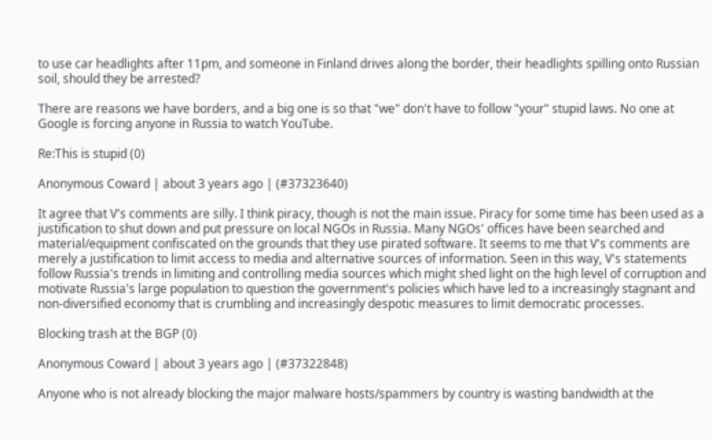to use car headlights after 11pm, and someone in Finland drives along the border, their headlights spilling onto Russian soil, should they be arrested?

There are reasons we have borders, and a big one is so that "we" don't have to follow "your" stupid laws. No one at Google is forcing anyone in Russia to watch YouTube.

Re:This is stupid (0)

Anonymous Coward | about 3 years ago | (#37323640)

It agree that V's comments are silly. I think piracy, though is not the main issue. Piracy for some time has been used as a justification to shut down and put pressure on local NGOs in Russia. Many NGOs' offices have been searched and material/equipment confiscated on the grounds that they use pirated software. It seems to me that V's comments are merely a justification to limit access to media and alternative sources of information. Seen in this way, V's statements follow Russia's trends in limiting and controlling media sources which might shed light on the high level of corruption and motivate Russia's large population to question the government's policies which have led to a increasingly stagnant and non-diversified economy that is crumbling and increasingly despotic measures to limit democratic processes.

Blocking trash at the BGP (0)

Anonymous Coward | about 3 years ago | (#37322848)

Anyone who is not already blocking the major malware hosts/spammers by country is wasting bandwidth at the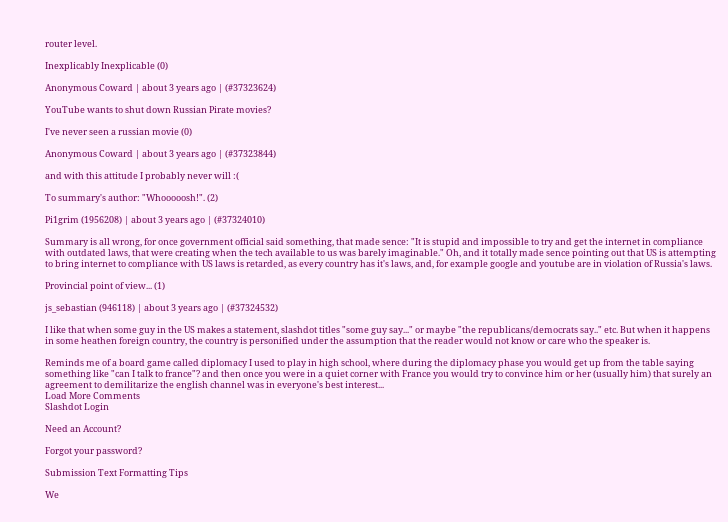router level.

Inexplicably Inexplicable (0)

Anonymous Coward | about 3 years ago | (#37323624)

YouTube wants to shut down Russian Pirate movies?

I've never seen a russian movie (0)

Anonymous Coward | about 3 years ago | (#37323844)

and with this attitude I probably never will :(

To summary's author: "Whooooosh!". (2)

Pi1grim (1956208) | about 3 years ago | (#37324010)

Summary is all wrong, for once government official said something, that made sence: "It is stupid and impossible to try and get the internet in compliance with outdated laws, that were creating when the tech available to us was barely imaginable." Oh, and it totally made sence pointing out that US is attempting to bring internet to compliance with US laws is retarded, as every country has it's laws, and, for example google and youtube are in violation of Russia's laws.

Provincial point of view... (1)

js_sebastian (946118) | about 3 years ago | (#37324532)

I like that when some guy in the US makes a statement, slashdot titles "some guy say..." or maybe "the republicans/democrats say.." etc. But when it happens in some heathen foreign country, the country is personified under the assumption that the reader would not know or care who the speaker is.

Reminds me of a board game called diplomacy I used to play in high school, where during the diplomacy phase you would get up from the table saying something like "can I talk to france"? and then once you were in a quiet corner with France you would try to convince him or her (usually him) that surely an agreement to demilitarize the english channel was in everyone's best interest...
Load More Comments
Slashdot Login

Need an Account?

Forgot your password?

Submission Text Formatting Tips

We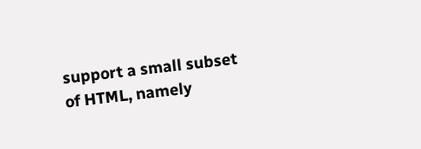support a small subset of HTML, namely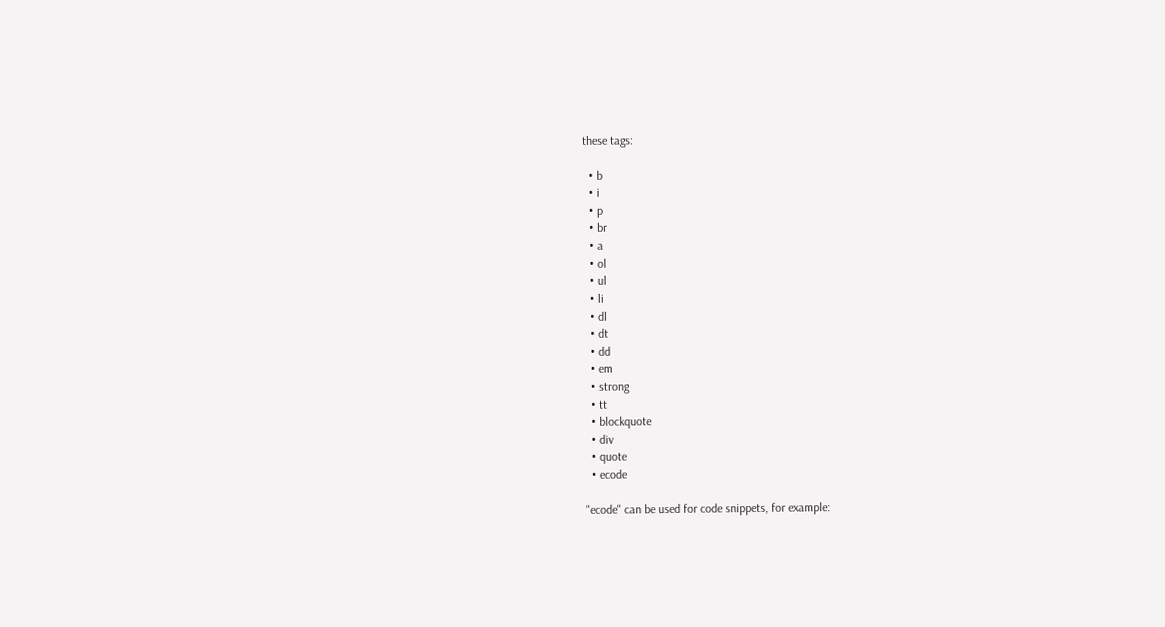these tags:

  • b
  • i
  • p
  • br
  • a
  • ol
  • ul
  • li
  • dl
  • dt
  • dd
  • em
  • strong
  • tt
  • blockquote
  • div
  • quote
  • ecode

"ecode" can be used for code snippets, for example: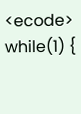<ecode>    while(1) {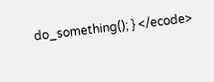do_something(); } </ecode>